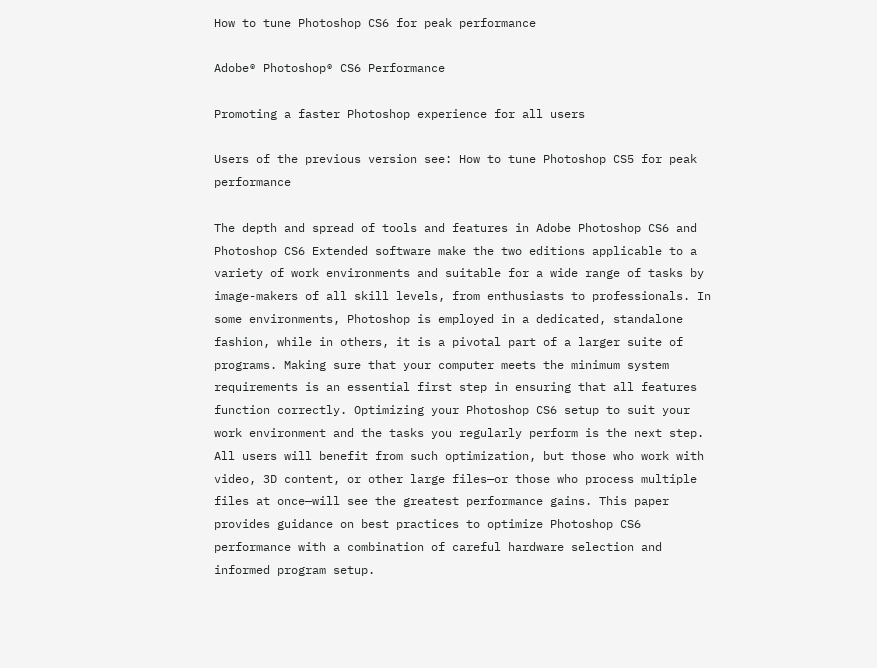How to tune Photoshop CS6 for peak performance

Adobe® Photoshop® CS6 Performance

Promoting a faster Photoshop experience for all users

Users of the previous version see: How to tune Photoshop CS5 for peak performance

The depth and spread of tools and features in Adobe Photoshop CS6 and Photoshop CS6 Extended software make the two editions applicable to a variety of work environments and suitable for a wide range of tasks by image-makers of all skill levels, from enthusiasts to professionals. In some environments, Photoshop is employed in a dedicated, standalone fashion, while in others, it is a pivotal part of a larger suite of programs. Making sure that your computer meets the minimum system requirements is an essential first step in ensuring that all features function correctly. Optimizing your Photoshop CS6 setup to suit your work environment and the tasks you regularly perform is the next step. All users will benefit from such optimization, but those who work with video, 3D content, or other large files—or those who process multiple files at once—will see the greatest performance gains. This paper provides guidance on best practices to optimize Photoshop CS6 performance with a combination of careful hardware selection and informed program setup.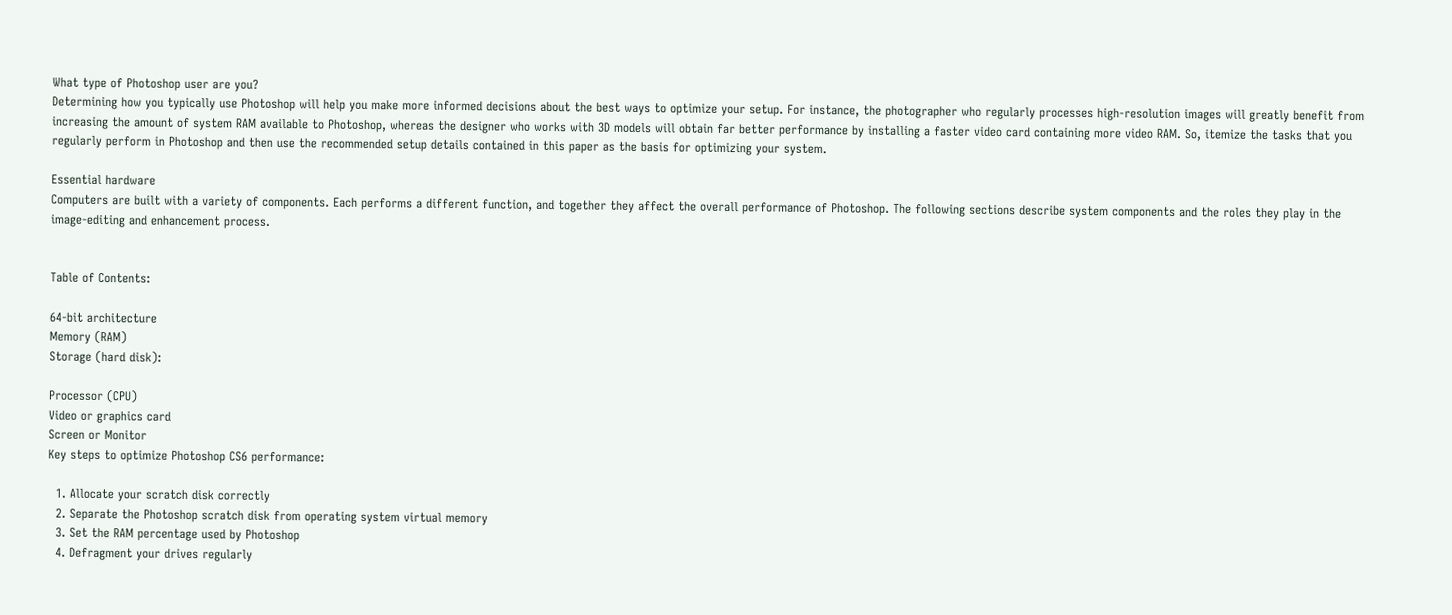What type of Photoshop user are you?
Determining how you typically use Photoshop will help you make more informed decisions about the best ways to optimize your setup. For instance, the photographer who regularly processes high-resolution images will greatly benefit from increasing the amount of system RAM available to Photoshop, whereas the designer who works with 3D models will obtain far better performance by installing a faster video card containing more video RAM. So, itemize the tasks that you regularly perform in Photoshop and then use the recommended setup details contained in this paper as the basis for optimizing your system.

Essential hardware
Computers are built with a variety of components. Each performs a different function, and together they affect the overall performance of Photoshop. The following sections describe system components and the roles they play in the image-editing and enhancement process.


Table of Contents:

64-bit architecture
Memory (RAM)
Storage (hard disk):

Processor (CPU)
Video or graphics card
Screen or Monitor
Key steps to optimize Photoshop CS6 performance:

  1. Allocate your scratch disk correctly
  2. Separate the Photoshop scratch disk from operating system virtual memory
  3. Set the RAM percentage used by Photoshop
  4. Defragment your drives regularly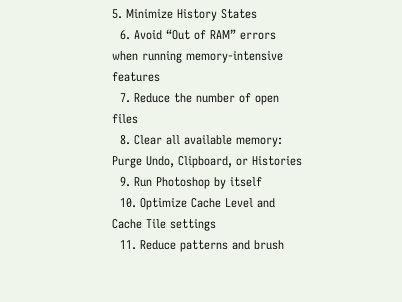5. Minimize History States
  6. Avoid “Out of RAM” errors when running memory-intensive features
  7. Reduce the number of open files
  8. Clear all available memory: Purge Undo, Clipboard, or Histories
  9. Run Photoshop by itself
  10. Optimize Cache Level and Cache Tile settings
  11. Reduce patterns and brush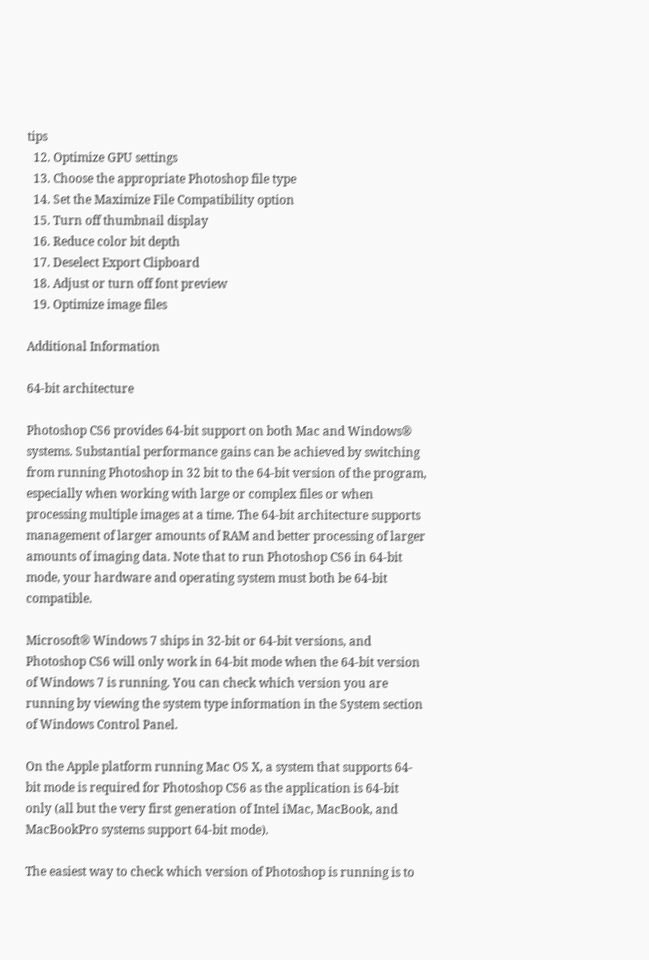tips
  12. Optimize GPU settings
  13. Choose the appropriate Photoshop file type
  14. Set the Maximize File Compatibility option
  15. Turn off thumbnail display
  16. Reduce color bit depth
  17. Deselect Export Clipboard
  18. Adjust or turn off font preview
  19. Optimize image files

Additional Information

64-bit architecture

Photoshop CS6 provides 64-bit support on both Mac and Windows® systems. Substantial performance gains can be achieved by switching from running Photoshop in 32 bit to the 64-bit version of the program, especially when working with large or complex files or when processing multiple images at a time. The 64-bit architecture supports management of larger amounts of RAM and better processing of larger amounts of imaging data. Note that to run Photoshop CS6 in 64-bit mode, your hardware and operating system must both be 64-bit compatible.

Microsoft® Windows 7 ships in 32-bit or 64-bit versions, and Photoshop CS6 will only work in 64-bit mode when the 64-bit version of Windows 7 is running. You can check which version you are running by viewing the system type information in the System section of Windows Control Panel.

On the Apple platform running Mac OS X, a system that supports 64-bit mode is required for Photoshop CS6 as the application is 64-bit only (all but the very first generation of Intel iMac, MacBook, and MacBookPro systems support 64-bit mode).

The easiest way to check which version of Photoshop is running is to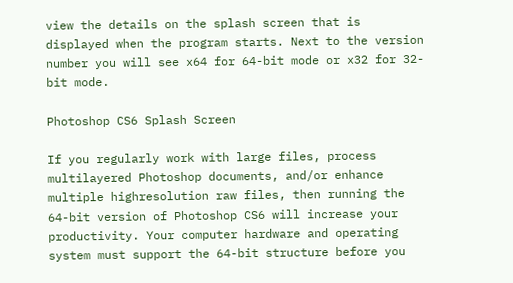view the details on the splash screen that is displayed when the program starts. Next to the version number you will see x64 for 64-bit mode or x32 for 32-bit mode.

Photoshop CS6 Splash Screen

If you regularly work with large files, process multilayered Photoshop documents, and/or enhance multiple highresolution raw files, then running the 64-bit version of Photoshop CS6 will increase your productivity. Your computer hardware and operating system must support the 64-bit structure before you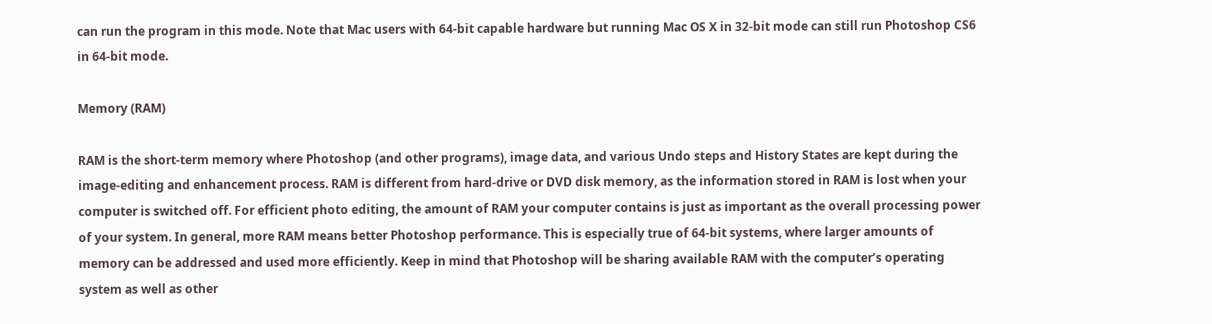can run the program in this mode. Note that Mac users with 64-bit capable hardware but running Mac OS X in 32-bit mode can still run Photoshop CS6 in 64-bit mode.

Memory (RAM)

RAM is the short-term memory where Photoshop (and other programs), image data, and various Undo steps and History States are kept during the image-editing and enhancement process. RAM is different from hard-drive or DVD disk memory, as the information stored in RAM is lost when your computer is switched off. For efficient photo editing, the amount of RAM your computer contains is just as important as the overall processing power of your system. In general, more RAM means better Photoshop performance. This is especially true of 64-bit systems, where larger amounts of memory can be addressed and used more efficiently. Keep in mind that Photoshop will be sharing available RAM with the computer’s operating system as well as other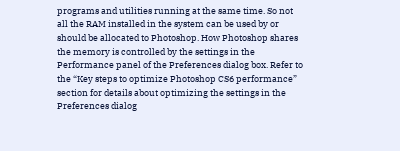programs and utilities running at the same time. So not all the RAM installed in the system can be used by or should be allocated to Photoshop. How Photoshop shares the memory is controlled by the settings in the Performance panel of the Preferences dialog box. Refer to the “Key steps to optimize Photoshop CS6 performance” section for details about optimizing the settings in the Preferences dialog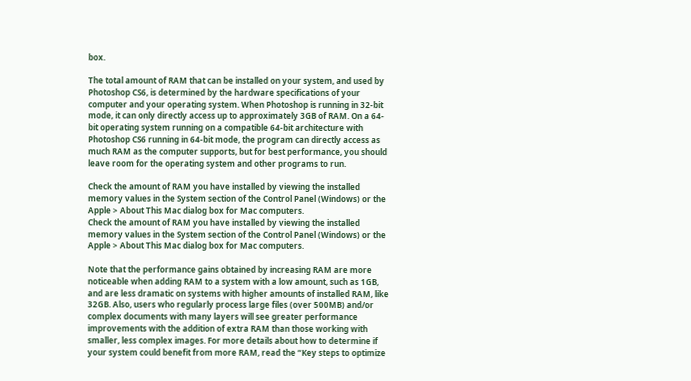box.

The total amount of RAM that can be installed on your system, and used by Photoshop CS6, is determined by the hardware specifications of your computer and your operating system. When Photoshop is running in 32-bit mode, it can only directly access up to approximately 3GB of RAM. On a 64-bit operating system running on a compatible 64-bit architecture with Photoshop CS6 running in 64-bit mode, the program can directly access as much RAM as the computer supports, but for best performance, you should leave room for the operating system and other programs to run.

Check the amount of RAM you have installed by viewing the installed memory values in the System section of the Control Panel (Windows) or the Apple > About This Mac dialog box for Mac computers.
Check the amount of RAM you have installed by viewing the installed memory values in the System section of the Control Panel (Windows) or the Apple > About This Mac dialog box for Mac computers.

Note that the performance gains obtained by increasing RAM are more noticeable when adding RAM to a system with a low amount, such as 1GB, and are less dramatic on systems with higher amounts of installed RAM, like 32GB. Also, users who regularly process large files (over 500MB) and/or complex documents with many layers will see greater performance improvements with the addition of extra RAM than those working with smaller, less complex images. For more details about how to determine if your system could benefit from more RAM, read the “Key steps to optimize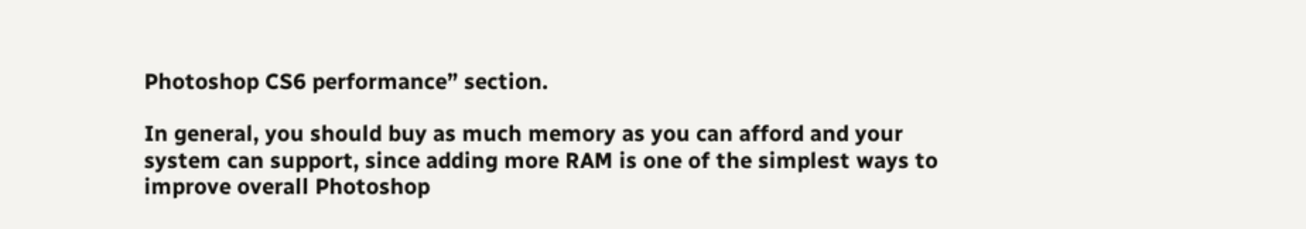Photoshop CS6 performance” section.

In general, you should buy as much memory as you can afford and your system can support, since adding more RAM is one of the simplest ways to improve overall Photoshop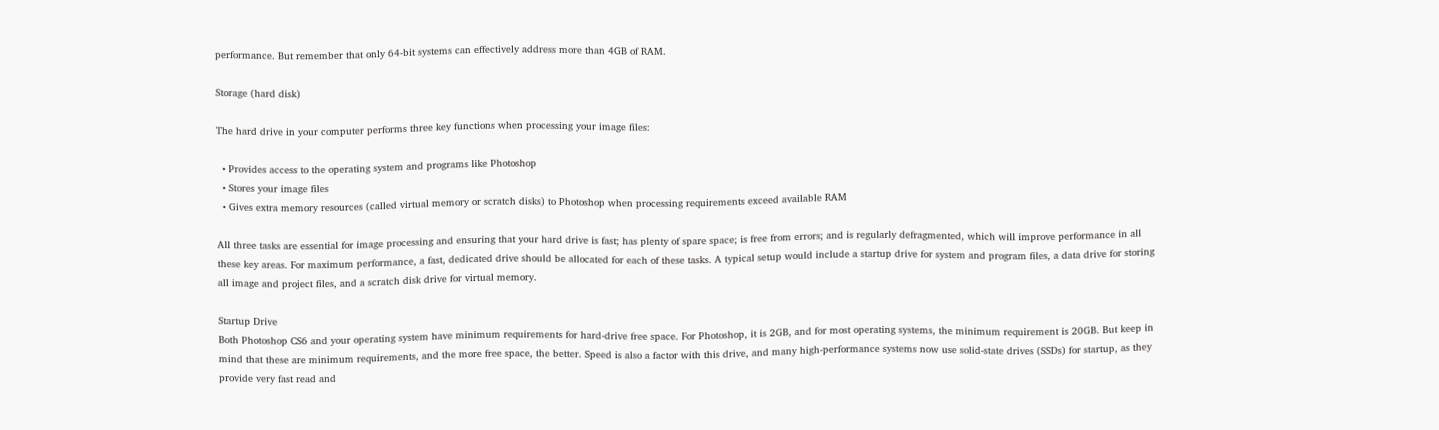performance. But remember that only 64-bit systems can effectively address more than 4GB of RAM.

Storage (hard disk)

The hard drive in your computer performs three key functions when processing your image files:

  • Provides access to the operating system and programs like Photoshop
  • Stores your image files
  • Gives extra memory resources (called virtual memory or scratch disks) to Photoshop when processing requirements exceed available RAM

All three tasks are essential for image processing and ensuring that your hard drive is fast; has plenty of spare space; is free from errors; and is regularly defragmented, which will improve performance in all these key areas. For maximum performance, a fast, dedicated drive should be allocated for each of these tasks. A typical setup would include a startup drive for system and program files, a data drive for storing all image and project files, and a scratch disk drive for virtual memory.

Startup Drive
Both Photoshop CS6 and your operating system have minimum requirements for hard-drive free space. For Photoshop, it is 2GB, and for most operating systems, the minimum requirement is 20GB. But keep in mind that these are minimum requirements, and the more free space, the better. Speed is also a factor with this drive, and many high-performance systems now use solid-state drives (SSDs) for startup, as they provide very fast read and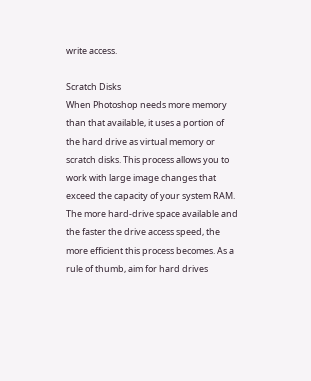write access.

Scratch Disks
When Photoshop needs more memory than that available, it uses a portion of the hard drive as virtual memory or scratch disks. This process allows you to work with large image changes that exceed the capacity of your system RAM. The more hard-drive space available and the faster the drive access speed, the more efficient this process becomes. As a rule of thumb, aim for hard drives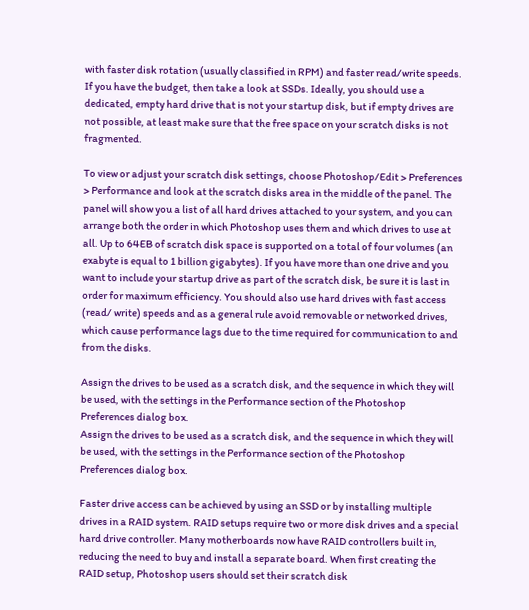with faster disk rotation (usually classified in RPM) and faster read/write speeds. If you have the budget, then take a look at SSDs. Ideally, you should use a dedicated, empty hard drive that is not your startup disk, but if empty drives are not possible, at least make sure that the free space on your scratch disks is not fragmented.

To view or adjust your scratch disk settings, choose Photoshop/Edit > Preferences > Performance and look at the scratch disks area in the middle of the panel. The panel will show you a list of all hard drives attached to your system, and you can arrange both the order in which Photoshop uses them and which drives to use at all. Up to 64EB of scratch disk space is supported on a total of four volumes (an exabyte is equal to 1 billion gigabytes). If you have more than one drive and you want to include your startup drive as part of the scratch disk, be sure it is last in order for maximum efficiency. You should also use hard drives with fast access (read/ write) speeds and as a general rule avoid removable or networked drives, which cause performance lags due to the time required for communication to and from the disks.

Assign the drives to be used as a scratch disk, and the sequence in which they will be used, with the settings in the Performance section of the Photoshop Preferences dialog box.
Assign the drives to be used as a scratch disk, and the sequence in which they will be used, with the settings in the Performance section of the Photoshop Preferences dialog box.

Faster drive access can be achieved by using an SSD or by installing multiple drives in a RAID system. RAID setups require two or more disk drives and a special hard drive controller. Many motherboards now have RAID controllers built in, reducing the need to buy and install a separate board. When first creating the RAID setup, Photoshop users should set their scratch disk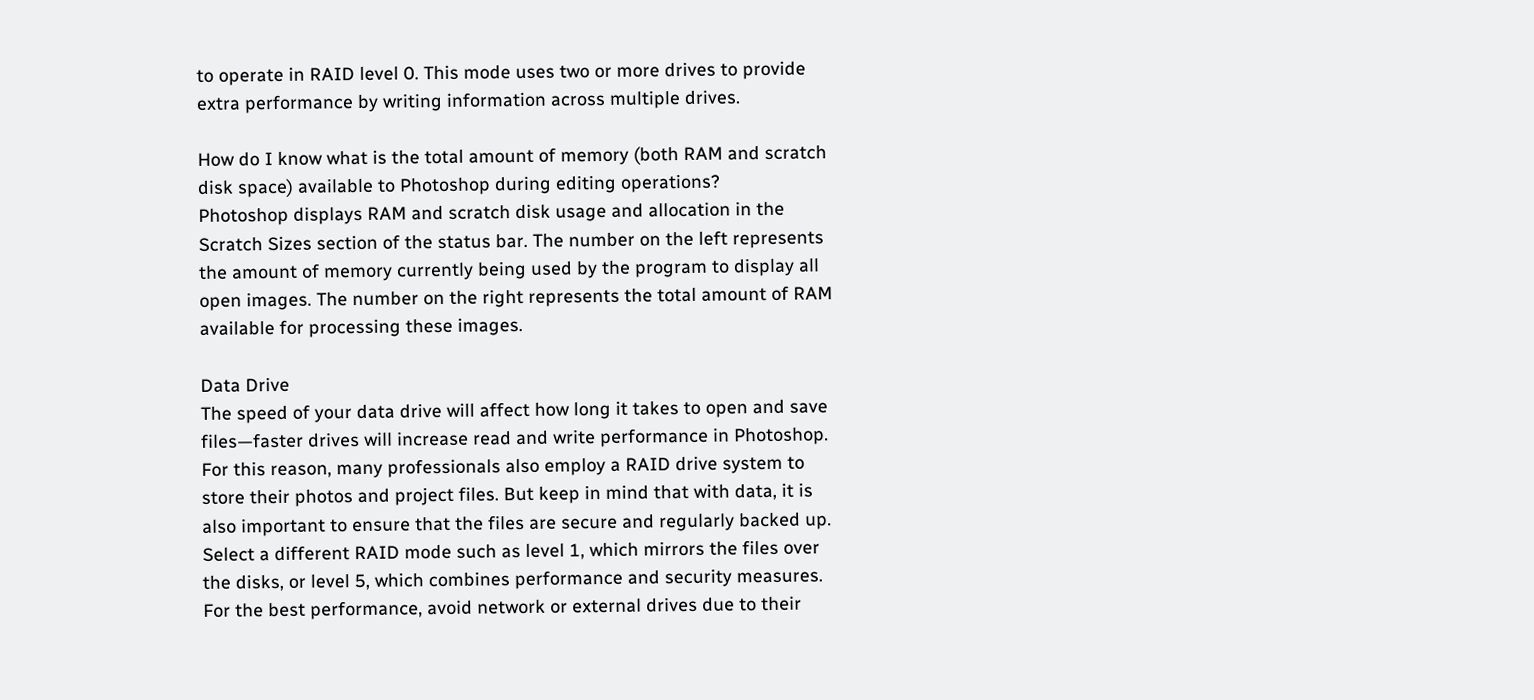to operate in RAID level 0. This mode uses two or more drives to provide extra performance by writing information across multiple drives.

How do I know what is the total amount of memory (both RAM and scratch disk space) available to Photoshop during editing operations?
Photoshop displays RAM and scratch disk usage and allocation in the Scratch Sizes section of the status bar. The number on the left represents the amount of memory currently being used by the program to display all open images. The number on the right represents the total amount of RAM available for processing these images.

Data Drive
The speed of your data drive will affect how long it takes to open and save files—faster drives will increase read and write performance in Photoshop. For this reason, many professionals also employ a RAID drive system to store their photos and project files. But keep in mind that with data, it is also important to ensure that the files are secure and regularly backed up. Select a different RAID mode such as level 1, which mirrors the files over the disks, or level 5, which combines performance and security measures. For the best performance, avoid network or external drives due to their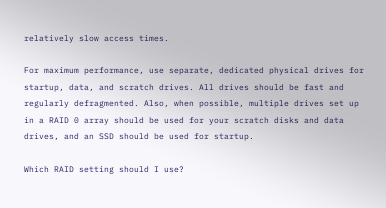relatively slow access times.

For maximum performance, use separate, dedicated physical drives for startup, data, and scratch drives. All drives should be fast and regularly defragmented. Also, when possible, multiple drives set up in a RAID 0 array should be used for your scratch disks and data drives, and an SSD should be used for startup.

Which RAID setting should I use?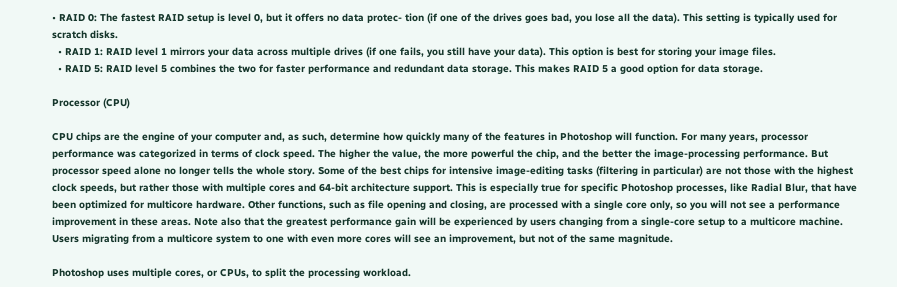• RAID 0: The fastest RAID setup is level 0, but it offers no data protec- tion (if one of the drives goes bad, you lose all the data). This setting is typically used for scratch disks.
  • RAID 1: RAID level 1 mirrors your data across multiple drives (if one fails, you still have your data). This option is best for storing your image files.
  • RAID 5: RAID level 5 combines the two for faster performance and redundant data storage. This makes RAID 5 a good option for data storage.

Processor (CPU)

CPU chips are the engine of your computer and, as such, determine how quickly many of the features in Photoshop will function. For many years, processor performance was categorized in terms of clock speed. The higher the value, the more powerful the chip, and the better the image-processing performance. But processor speed alone no longer tells the whole story. Some of the best chips for intensive image-editing tasks (filtering in particular) are not those with the highest clock speeds, but rather those with multiple cores and 64-bit architecture support. This is especially true for specific Photoshop processes, like Radial Blur, that have been optimized for multicore hardware. Other functions, such as file opening and closing, are processed with a single core only, so you will not see a performance improvement in these areas. Note also that the greatest performance gain will be experienced by users changing from a single-core setup to a multicore machine. Users migrating from a multicore system to one with even more cores will see an improvement, but not of the same magnitude.

Photoshop uses multiple cores, or CPUs, to split the processing workload.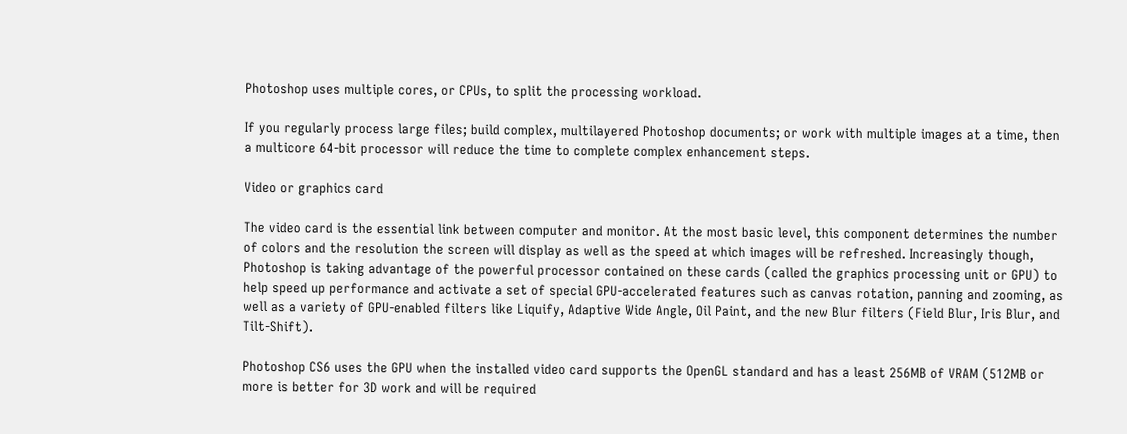Photoshop uses multiple cores, or CPUs, to split the processing workload.

If you regularly process large files; build complex, multilayered Photoshop documents; or work with multiple images at a time, then a multicore 64-bit processor will reduce the time to complete complex enhancement steps.

Video or graphics card

The video card is the essential link between computer and monitor. At the most basic level, this component determines the number of colors and the resolution the screen will display as well as the speed at which images will be refreshed. Increasingly though, Photoshop is taking advantage of the powerful processor contained on these cards (called the graphics processing unit or GPU) to help speed up performance and activate a set of special GPU-accelerated features such as canvas rotation, panning and zooming, as well as a variety of GPU-enabled filters like Liquify, Adaptive Wide Angle, Oil Paint, and the new Blur filters (Field Blur, Iris Blur, and Tilt-Shift).

Photoshop CS6 uses the GPU when the installed video card supports the OpenGL standard and has a least 256MB of VRAM (512MB or more is better for 3D work and will be required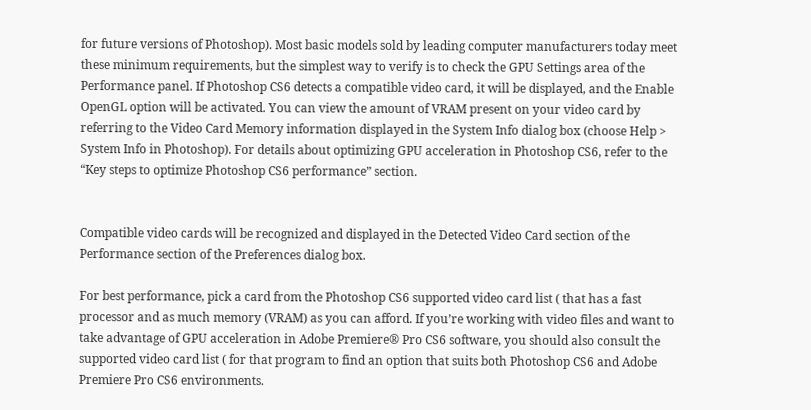for future versions of Photoshop). Most basic models sold by leading computer manufacturers today meet these minimum requirements, but the simplest way to verify is to check the GPU Settings area of the Performance panel. If Photoshop CS6 detects a compatible video card, it will be displayed, and the Enable OpenGL option will be activated. You can view the amount of VRAM present on your video card by referring to the Video Card Memory information displayed in the System Info dialog box (choose Help > System Info in Photoshop). For details about optimizing GPU acceleration in Photoshop CS6, refer to the “Key steps to optimize Photoshop CS6 performance” section.


Compatible video cards will be recognized and displayed in the Detected Video Card section of the Performance section of the Preferences dialog box.

For best performance, pick a card from the Photoshop CS6 supported video card list ( that has a fast processor and as much memory (VRAM) as you can afford. If you’re working with video files and want to take advantage of GPU acceleration in Adobe Premiere® Pro CS6 software, you should also consult the supported video card list ( for that program to find an option that suits both Photoshop CS6 and Adobe Premiere Pro CS6 environments.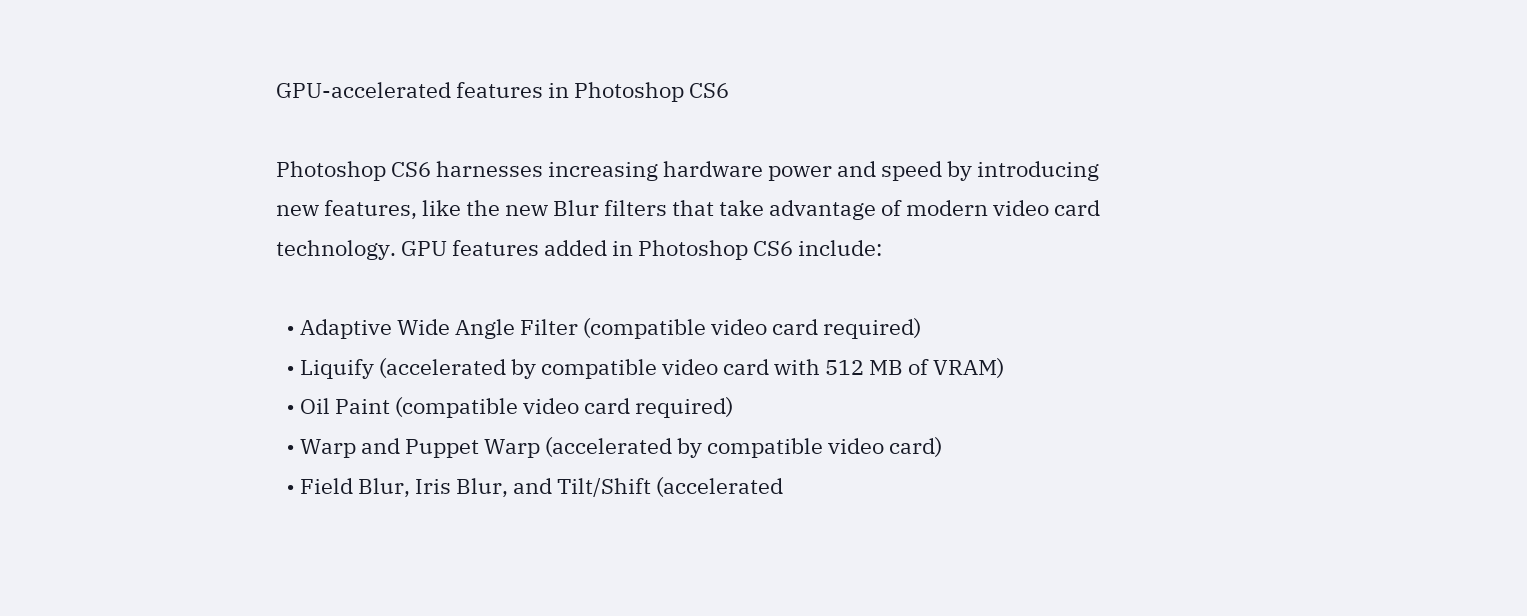GPU-accelerated features in Photoshop CS6

Photoshop CS6 harnesses increasing hardware power and speed by introducing new features, like the new Blur filters that take advantage of modern video card technology. GPU features added in Photoshop CS6 include:

  • Adaptive Wide Angle Filter (compatible video card required)
  • Liquify (accelerated by compatible video card with 512 MB of VRAM)
  • Oil Paint (compatible video card required)
  • Warp and Puppet Warp (accelerated by compatible video card)
  • Field Blur, Iris Blur, and Tilt/Shift (accelerated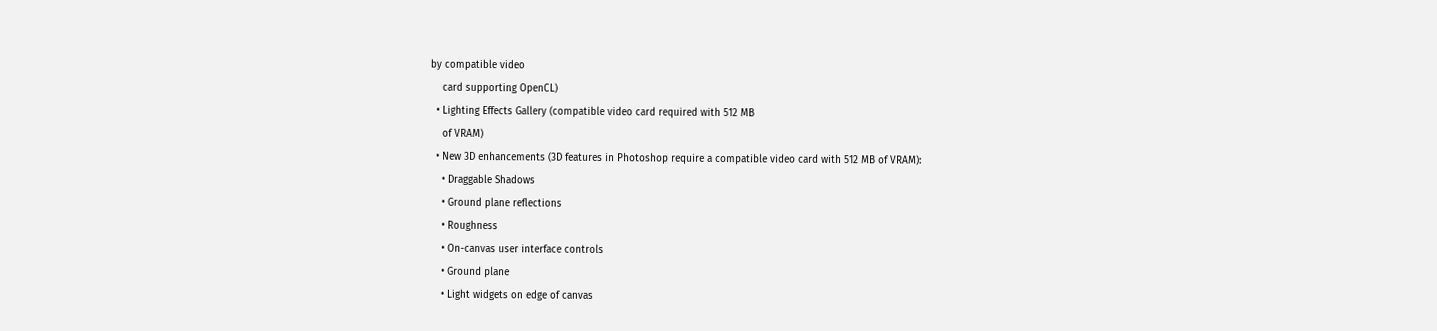by compatible video
    card supporting OpenCL)
  • Lighting Effects Gallery (compatible video card required with 512 MB
    of VRAM)
  • New 3D enhancements (3D features in Photoshop require a compatible video card with 512 MB of VRAM):
    • Draggable Shadows
    • Ground plane reflections
    • Roughness
    • On-canvas user interface controls
    • Ground plane
    • Light widgets on edge of canvas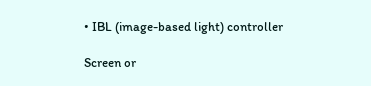• IBL (image-based light) controller

Screen or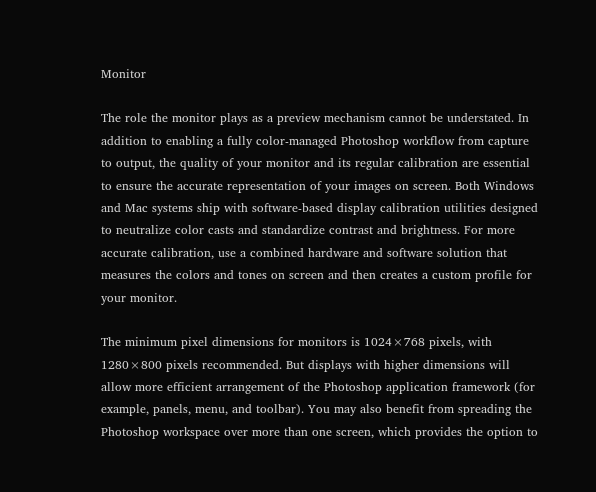Monitor

The role the monitor plays as a preview mechanism cannot be understated. In addition to enabling a fully color-managed Photoshop workflow from capture to output, the quality of your monitor and its regular calibration are essential to ensure the accurate representation of your images on screen. Both Windows and Mac systems ship with software-based display calibration utilities designed to neutralize color casts and standardize contrast and brightness. For more accurate calibration, use a combined hardware and software solution that measures the colors and tones on screen and then creates a custom profile for your monitor.

The minimum pixel dimensions for monitors is 1024×768 pixels, with 1280×800 pixels recommended. But displays with higher dimensions will allow more efficient arrangement of the Photoshop application framework (for example, panels, menu, and toolbar). You may also benefit from spreading the Photoshop workspace over more than one screen, which provides the option to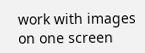work with images on one screen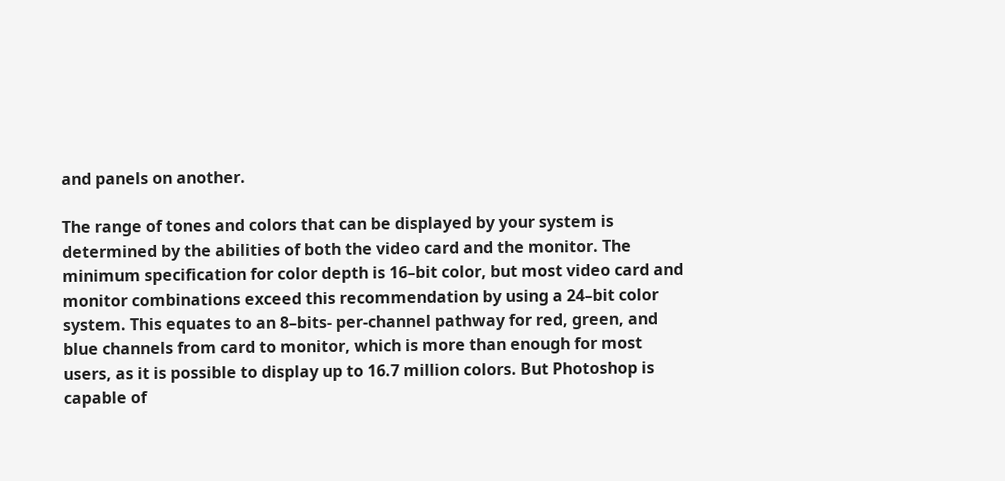and panels on another.

The range of tones and colors that can be displayed by your system is determined by the abilities of both the video card and the monitor. The minimum specification for color depth is 16–bit color, but most video card and monitor combinations exceed this recommendation by using a 24–bit color system. This equates to an 8–bits- per-channel pathway for red, green, and blue channels from card to monitor, which is more than enough for most users, as it is possible to display up to 16.7 million colors. But Photoshop is capable of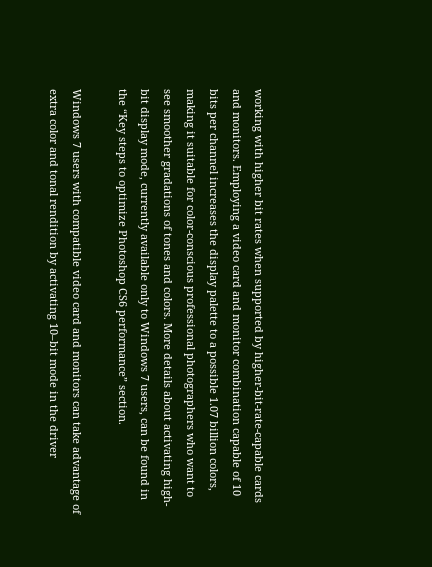working with higher bit rates when supported by higher-bit-rate-capable cards and monitors. Employing a video card and monitor combination capable of 10 bits per channel increases the display palette to a possible 1.07 billion colors, making it suitable for color-conscious professional photographers who want to see smoother gradations of tones and colors. More details about activating high-bit display mode, currently available only to Windows 7 users, can be found in the “Key steps to optimize Photoshop CS6 performance” section.

Windows 7 users with compatible video card and monitors can take advantage of extra color and tonal rendition by activating 10–bit mode in the driver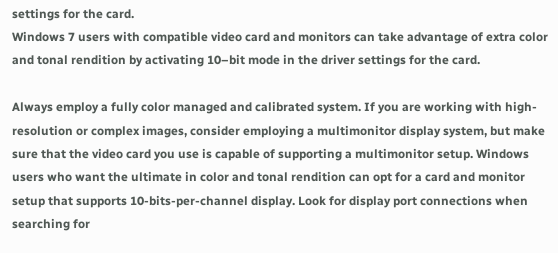settings for the card.
Windows 7 users with compatible video card and monitors can take advantage of extra color and tonal rendition by activating 10–bit mode in the driver settings for the card.

Always employ a fully color managed and calibrated system. If you are working with high-resolution or complex images, consider employing a multimonitor display system, but make sure that the video card you use is capable of supporting a multimonitor setup. Windows users who want the ultimate in color and tonal rendition can opt for a card and monitor setup that supports 10-bits-per-channel display. Look for display port connections when searching for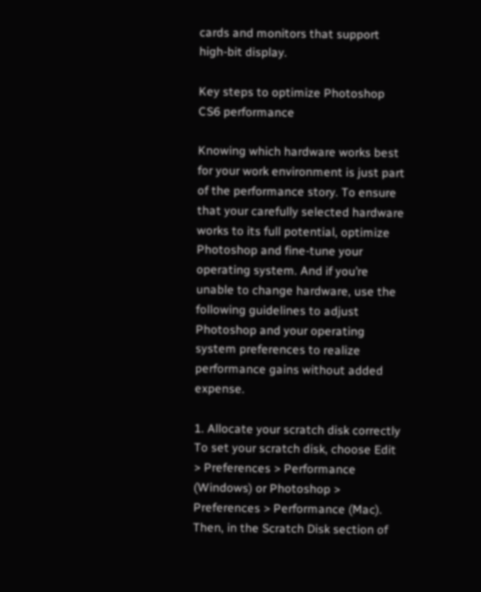cards and monitors that support high-bit display.

Key steps to optimize Photoshop CS6 performance

Knowing which hardware works best for your work environment is just part of the performance story. To ensure that your carefully selected hardware works to its full potential, optimize Photoshop and fine-tune your operating system. And if you’re unable to change hardware, use the following guidelines to adjust Photoshop and your operating system preferences to realize performance gains without added expense.

1. Allocate your scratch disk correctly
To set your scratch disk, choose Edit > Preferences > Performance (Windows) or Photoshop > Preferences > Performance (Mac). Then, in the Scratch Disk section of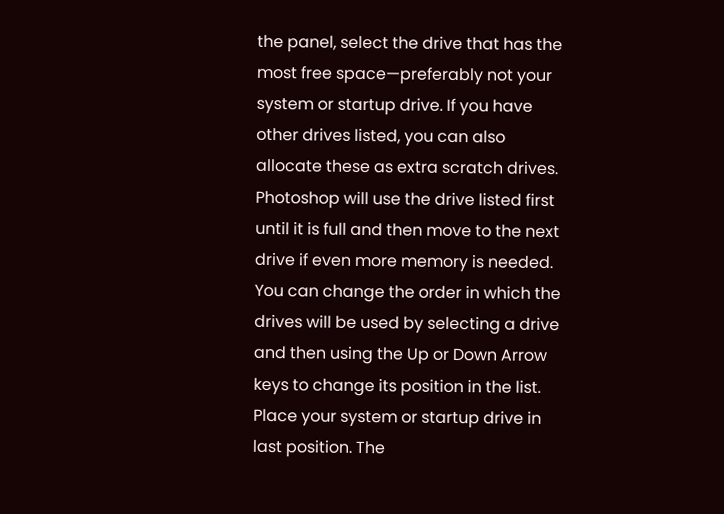the panel, select the drive that has the most free space—preferably not your system or startup drive. If you have other drives listed, you can also allocate these as extra scratch drives. Photoshop will use the drive listed first until it is full and then move to the next drive if even more memory is needed. You can change the order in which the drives will be used by selecting a drive and then using the Up or Down Arrow keys to change its position in the list. Place your system or startup drive in last position. The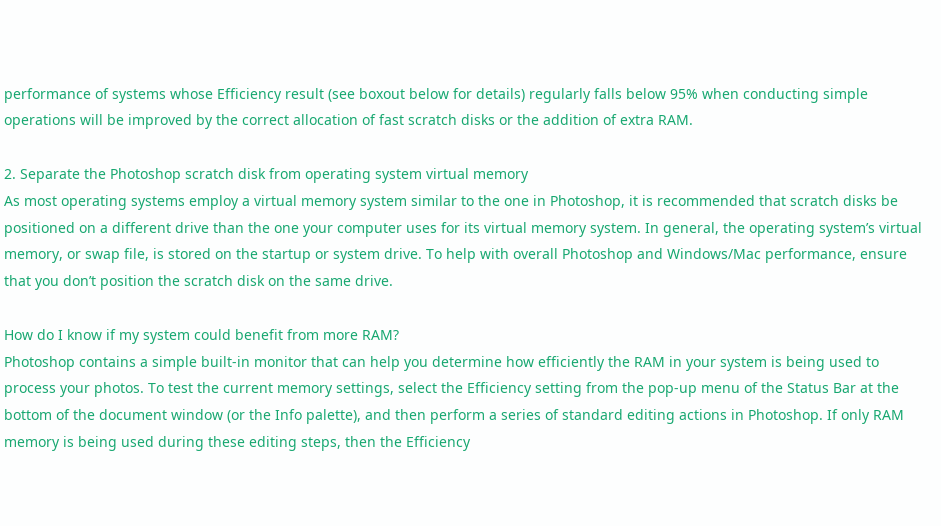performance of systems whose Efficiency result (see boxout below for details) regularly falls below 95% when conducting simple operations will be improved by the correct allocation of fast scratch disks or the addition of extra RAM.

2. Separate the Photoshop scratch disk from operating system virtual memory
As most operating systems employ a virtual memory system similar to the one in Photoshop, it is recommended that scratch disks be positioned on a different drive than the one your computer uses for its virtual memory system. In general, the operating system’s virtual memory, or swap file, is stored on the startup or system drive. To help with overall Photoshop and Windows/Mac performance, ensure that you don’t position the scratch disk on the same drive.

How do I know if my system could benefit from more RAM?
Photoshop contains a simple built-in monitor that can help you determine how efficiently the RAM in your system is being used to process your photos. To test the current memory settings, select the Efficiency setting from the pop-up menu of the Status Bar at the bottom of the document window (or the Info palette), and then perform a series of standard editing actions in Photoshop. If only RAM memory is being used during these editing steps, then the Efficiency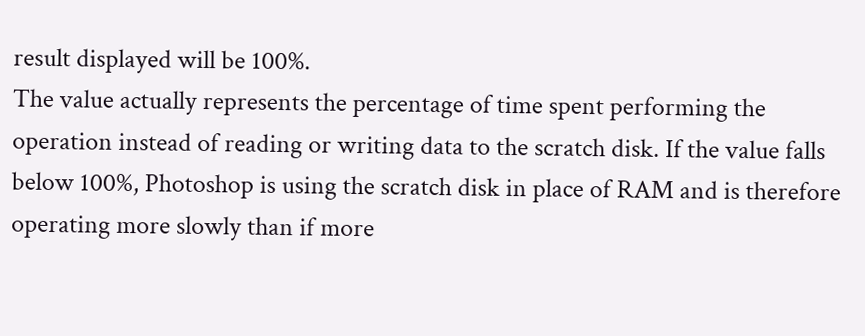result displayed will be 100%.
The value actually represents the percentage of time spent performing the operation instead of reading or writing data to the scratch disk. If the value falls below 100%, Photoshop is using the scratch disk in place of RAM and is therefore operating more slowly than if more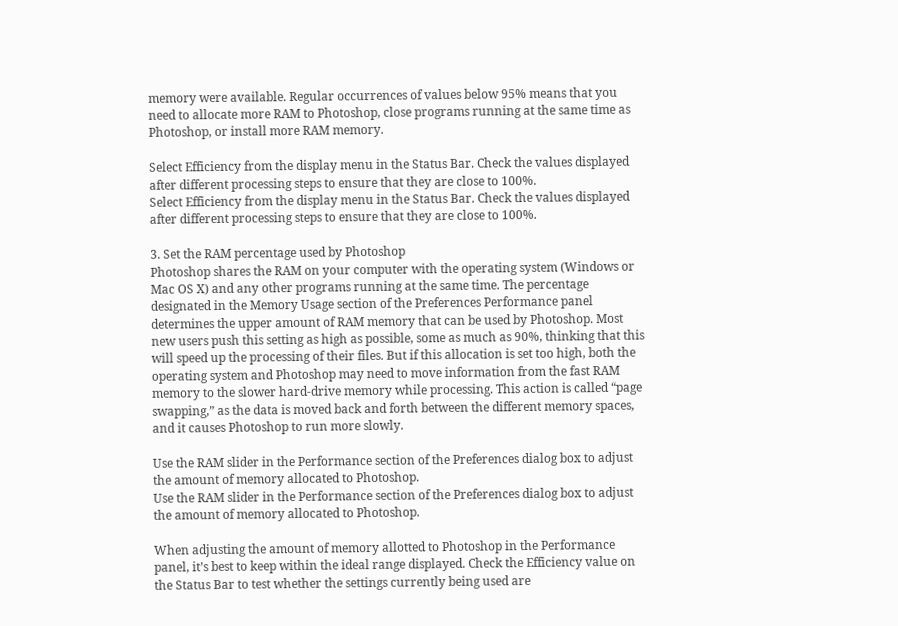memory were available. Regular occurrences of values below 95% means that you need to allocate more RAM to Photoshop, close programs running at the same time as Photoshop, or install more RAM memory.

Select Efficiency from the display menu in the Status Bar. Check the values displayed after different processing steps to ensure that they are close to 100%.
Select Efficiency from the display menu in the Status Bar. Check the values displayed after different processing steps to ensure that they are close to 100%.

3. Set the RAM percentage used by Photoshop
Photoshop shares the RAM on your computer with the operating system (Windows or Mac OS X) and any other programs running at the same time. The percentage designated in the Memory Usage section of the Preferences Performance panel determines the upper amount of RAM memory that can be used by Photoshop. Most new users push this setting as high as possible, some as much as 90%, thinking that this will speed up the processing of their files. But if this allocation is set too high, both the operating system and Photoshop may need to move information from the fast RAM memory to the slower hard-drive memory while processing. This action is called “page swapping,” as the data is moved back and forth between the different memory spaces, and it causes Photoshop to run more slowly.

Use the RAM slider in the Performance section of the Preferences dialog box to adjust the amount of memory allocated to Photoshop.
Use the RAM slider in the Performance section of the Preferences dialog box to adjust the amount of memory allocated to Photoshop.

When adjusting the amount of memory allotted to Photoshop in the Performance panel, it’s best to keep within the ideal range displayed. Check the Efficiency value on the Status Bar to test whether the settings currently being used are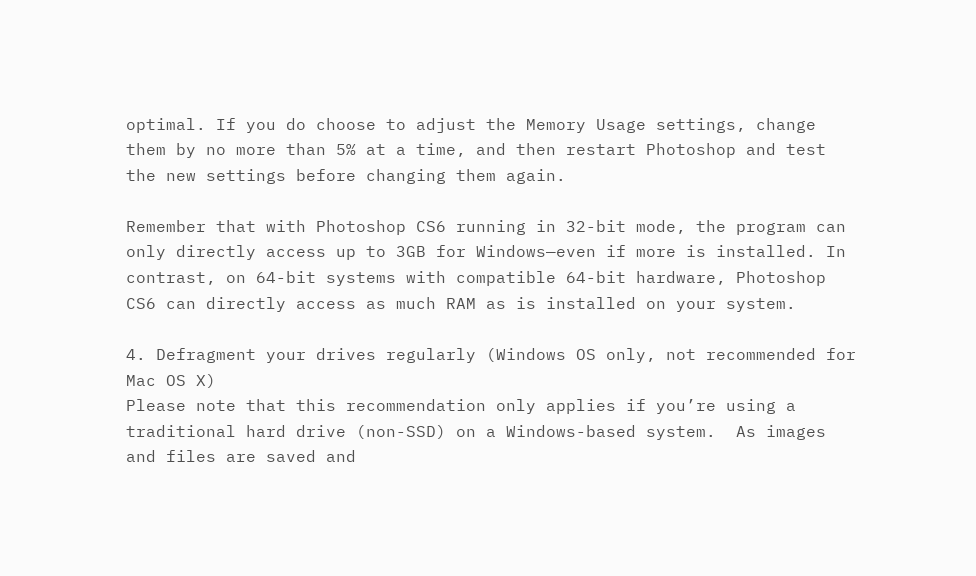optimal. If you do choose to adjust the Memory Usage settings, change them by no more than 5% at a time, and then restart Photoshop and test the new settings before changing them again.

Remember that with Photoshop CS6 running in 32-bit mode, the program can only directly access up to 3GB for Windows—even if more is installed. In contrast, on 64-bit systems with compatible 64-bit hardware, Photoshop CS6 can directly access as much RAM as is installed on your system.

4. Defragment your drives regularly (Windows OS only, not recommended for Mac OS X)
Please note that this recommendation only applies if you’re using a traditional hard drive (non-SSD) on a Windows-based system.  As images and files are saved and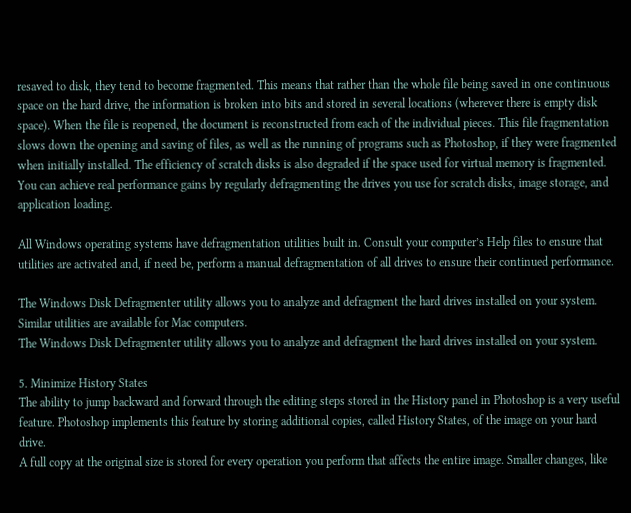resaved to disk, they tend to become fragmented. This means that rather than the whole file being saved in one continuous space on the hard drive, the information is broken into bits and stored in several locations (wherever there is empty disk space). When the file is reopened, the document is reconstructed from each of the individual pieces. This file fragmentation slows down the opening and saving of files, as well as the running of programs such as Photoshop, if they were fragmented when initially installed. The efficiency of scratch disks is also degraded if the space used for virtual memory is fragmented. You can achieve real performance gains by regularly defragmenting the drives you use for scratch disks, image storage, and application loading.

All Windows operating systems have defragmentation utilities built in. Consult your computer’s Help files to ensure that utilities are activated and, if need be, perform a manual defragmentation of all drives to ensure their continued performance.

The Windows Disk Defragmenter utility allows you to analyze and defragment the hard drives installed on your system. Similar utilities are available for Mac computers.
The Windows Disk Defragmenter utility allows you to analyze and defragment the hard drives installed on your system.

5. Minimize History States
The ability to jump backward and forward through the editing steps stored in the History panel in Photoshop is a very useful feature. Photoshop implements this feature by storing additional copies, called History States, of the image on your hard drive.
A full copy at the original size is stored for every operation you perform that affects the entire image. Smaller changes, like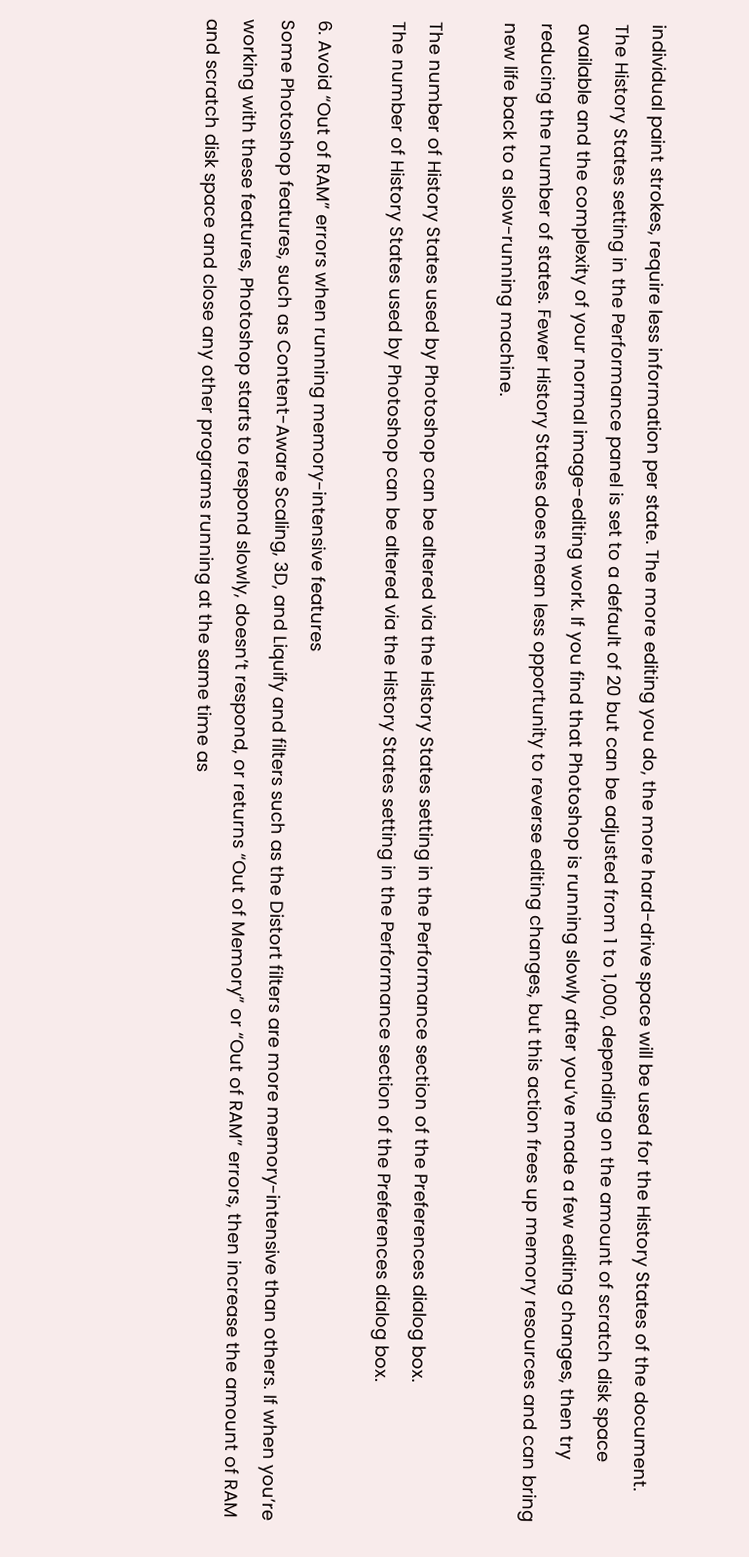individual paint strokes, require less information per state. The more editing you do, the more hard-drive space will be used for the History States of the document. The History States setting in the Performance panel is set to a default of 20 but can be adjusted from 1 to 1,000, depending on the amount of scratch disk space available and the complexity of your normal image-editing work. If you find that Photoshop is running slowly after you’ve made a few editing changes, then try reducing the number of states. Fewer History States does mean less opportunity to reverse editing changes, but this action frees up memory resources and can bring new life back to a slow-running machine.

The number of History States used by Photoshop can be altered via the History States setting in the Performance section of the Preferences dialog box.
The number of History States used by Photoshop can be altered via the History States setting in the Performance section of the Preferences dialog box.

6. Avoid “Out of RAM” errors when running memory-intensive features
Some Photoshop features, such as Content-Aware Scaling, 3D, and Liquify and filters such as the Distort filters are more memory-intensive than others. If when you’re working with these features, Photoshop starts to respond slowly, doesn’t respond, or returns “Out of Memory” or “Out of RAM” errors, then increase the amount of RAM and scratch disk space and close any other programs running at the same time as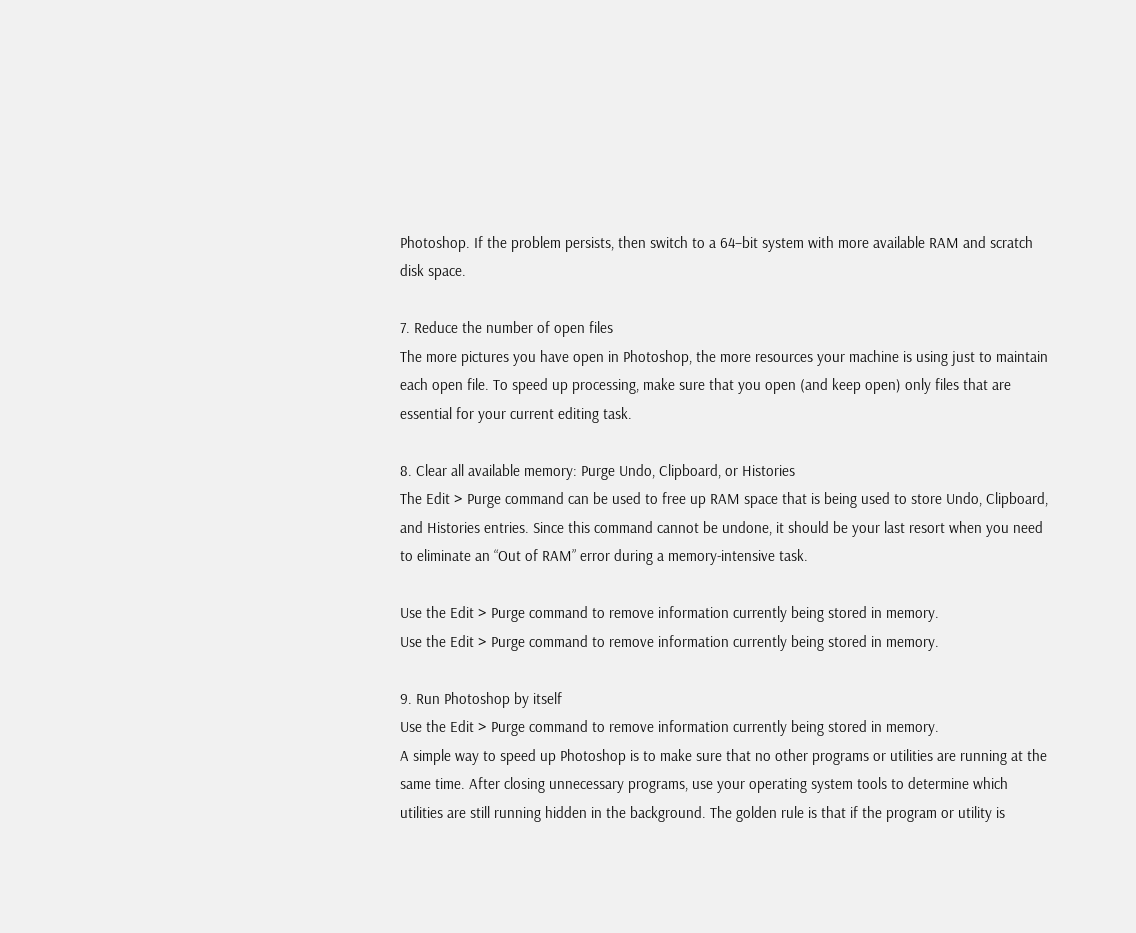Photoshop. If the problem persists, then switch to a 64–bit system with more available RAM and scratch disk space.

7. Reduce the number of open files
The more pictures you have open in Photoshop, the more resources your machine is using just to maintain each open file. To speed up processing, make sure that you open (and keep open) only files that are essential for your current editing task.

8. Clear all available memory: Purge Undo, Clipboard, or Histories
The Edit > Purge command can be used to free up RAM space that is being used to store Undo, Clipboard, and Histories entries. Since this command cannot be undone, it should be your last resort when you need to eliminate an “Out of RAM” error during a memory-intensive task.

Use the Edit > Purge command to remove information currently being stored in memory.
Use the Edit > Purge command to remove information currently being stored in memory.

9. Run Photoshop by itself
Use the Edit > Purge command to remove information currently being stored in memory.
A simple way to speed up Photoshop is to make sure that no other programs or utilities are running at the same time. After closing unnecessary programs, use your operating system tools to determine which utilities are still running hidden in the background. The golden rule is that if the program or utility is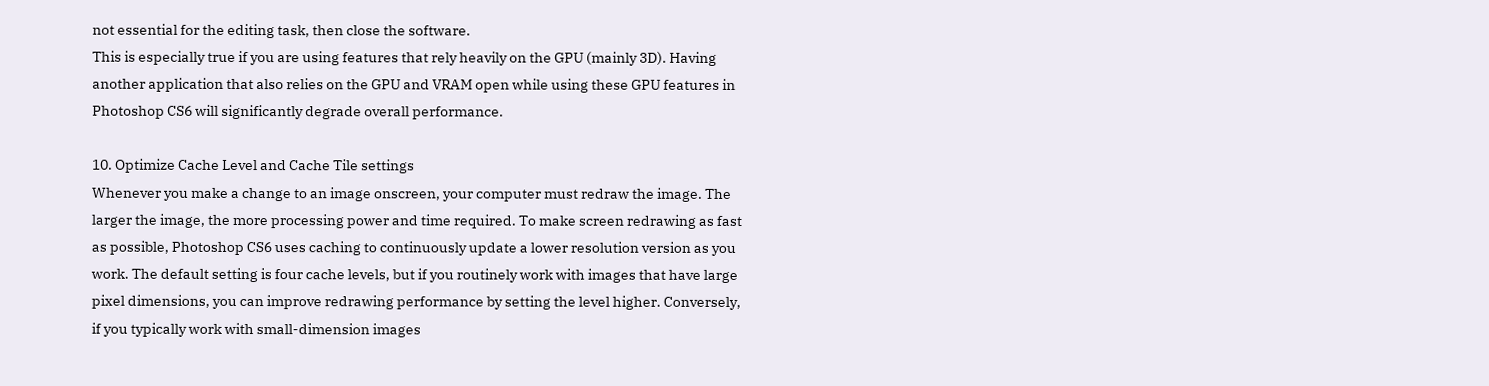not essential for the editing task, then close the software.
This is especially true if you are using features that rely heavily on the GPU (mainly 3D). Having another application that also relies on the GPU and VRAM open while using these GPU features in Photoshop CS6 will significantly degrade overall performance.

10. Optimize Cache Level and Cache Tile settings
Whenever you make a change to an image onscreen, your computer must redraw the image. The larger the image, the more processing power and time required. To make screen redrawing as fast as possible, Photoshop CS6 uses caching to continuously update a lower resolution version as you work. The default setting is four cache levels, but if you routinely work with images that have large pixel dimensions, you can improve redrawing performance by setting the level higher. Conversely, if you typically work with small-dimension images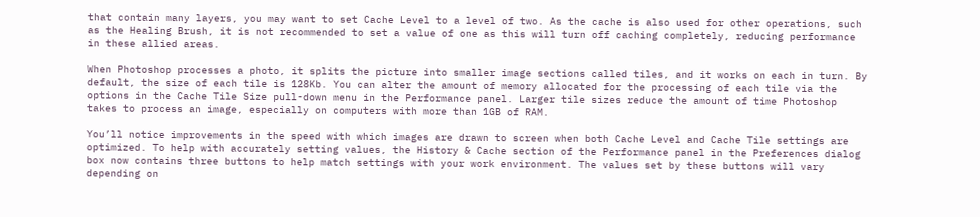that contain many layers, you may want to set Cache Level to a level of two. As the cache is also used for other operations, such as the Healing Brush, it is not recommended to set a value of one as this will turn off caching completely, reducing performance in these allied areas.

When Photoshop processes a photo, it splits the picture into smaller image sections called tiles, and it works on each in turn. By default, the size of each tile is 128Kb. You can alter the amount of memory allocated for the processing of each tile via the options in the Cache Tile Size pull-down menu in the Performance panel. Larger tile sizes reduce the amount of time Photoshop takes to process an image, especially on computers with more than 1GB of RAM.

You’ll notice improvements in the speed with which images are drawn to screen when both Cache Level and Cache Tile settings are optimized. To help with accurately setting values, the History & Cache section of the Performance panel in the Preferences dialog box now contains three buttons to help match settings with your work environment. The values set by these buttons will vary depending on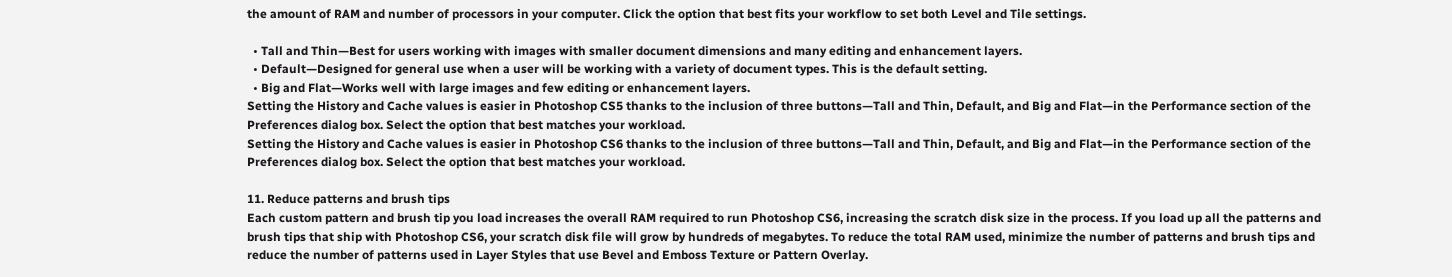the amount of RAM and number of processors in your computer. Click the option that best fits your workflow to set both Level and Tile settings.

  • Tall and Thin—Best for users working with images with smaller document dimensions and many editing and enhancement layers.
  • Default—Designed for general use when a user will be working with a variety of document types. This is the default setting.
  • Big and Flat—Works well with large images and few editing or enhancement layers.
Setting the History and Cache values is easier in Photoshop CS5 thanks to the inclusion of three buttons—Tall and Thin, Default, and Big and Flat—in the Performance section of the Preferences dialog box. Select the option that best matches your workload.
Setting the History and Cache values is easier in Photoshop CS6 thanks to the inclusion of three buttons—Tall and Thin, Default, and Big and Flat—in the Performance section of the Preferences dialog box. Select the option that best matches your workload.

11. Reduce patterns and brush tips
Each custom pattern and brush tip you load increases the overall RAM required to run Photoshop CS6, increasing the scratch disk size in the process. If you load up all the patterns and brush tips that ship with Photoshop CS6, your scratch disk file will grow by hundreds of megabytes. To reduce the total RAM used, minimize the number of patterns and brush tips and reduce the number of patterns used in Layer Styles that use Bevel and Emboss Texture or Pattern Overlay.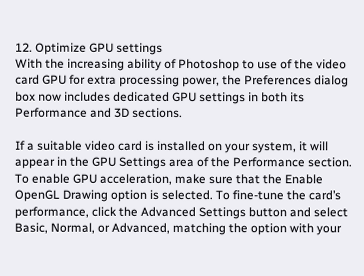12. Optimize GPU settings
With the increasing ability of Photoshop to use of the video card GPU for extra processing power, the Preferences dialog box now includes dedicated GPU settings in both its Performance and 3D sections.

If a suitable video card is installed on your system, it will appear in the GPU Settings area of the Performance section. To enable GPU acceleration, make sure that the Enable OpenGL Drawing option is selected. To fine-tune the card’s performance, click the Advanced Settings button and select Basic, Normal, or Advanced, matching the option with your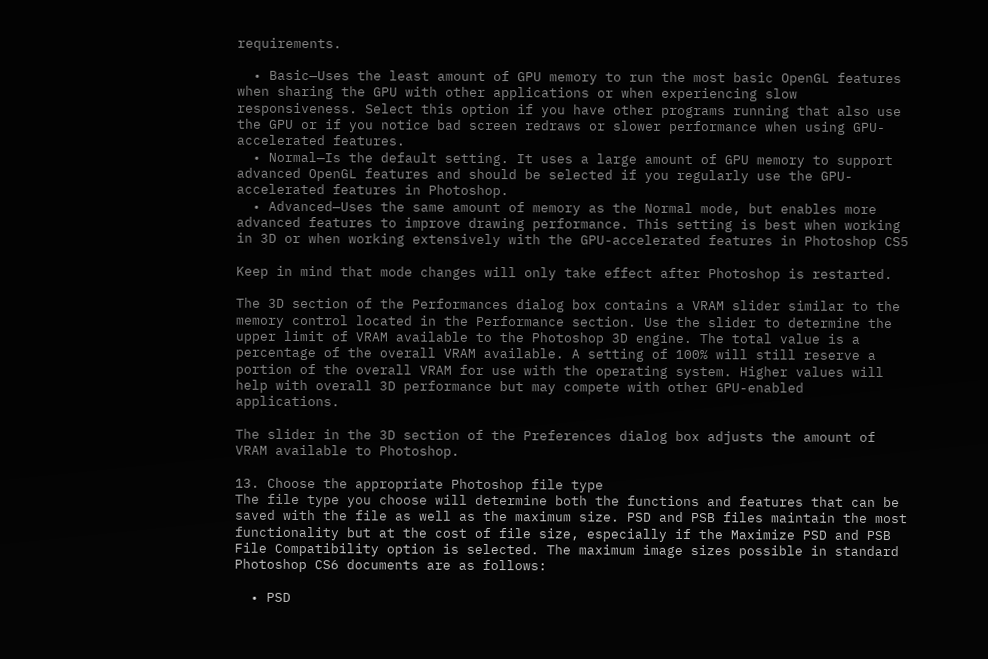requirements.

  • Basic—Uses the least amount of GPU memory to run the most basic OpenGL features when sharing the GPU with other applications or when experiencing slow responsiveness. Select this option if you have other programs running that also use the GPU or if you notice bad screen redraws or slower performance when using GPU-accelerated features.
  • Normal—Is the default setting. It uses a large amount of GPU memory to support advanced OpenGL features and should be selected if you regularly use the GPU-accelerated features in Photoshop.
  • Advanced—Uses the same amount of memory as the Normal mode, but enables more advanced features to improve drawing performance. This setting is best when working in 3D or when working extensively with the GPU-accelerated features in Photoshop CS5

Keep in mind that mode changes will only take effect after Photoshop is restarted.

The 3D section of the Performances dialog box contains a VRAM slider similar to the memory control located in the Performance section. Use the slider to determine the upper limit of VRAM available to the Photoshop 3D engine. The total value is a percentage of the overall VRAM available. A setting of 100% will still reserve a portion of the overall VRAM for use with the operating system. Higher values will help with overall 3D performance but may compete with other GPU-enabled applications.

The slider in the 3D section of the Preferences dialog box adjusts the amount of VRAM available to Photoshop.

13. Choose the appropriate Photoshop file type
The file type you choose will determine both the functions and features that can be saved with the file as well as the maximum size. PSD and PSB files maintain the most functionality but at the cost of file size, especially if the Maximize PSD and PSB File Compatibility option is selected. The maximum image sizes possible in standard Photoshop CS6 documents are as follows:

  • PSD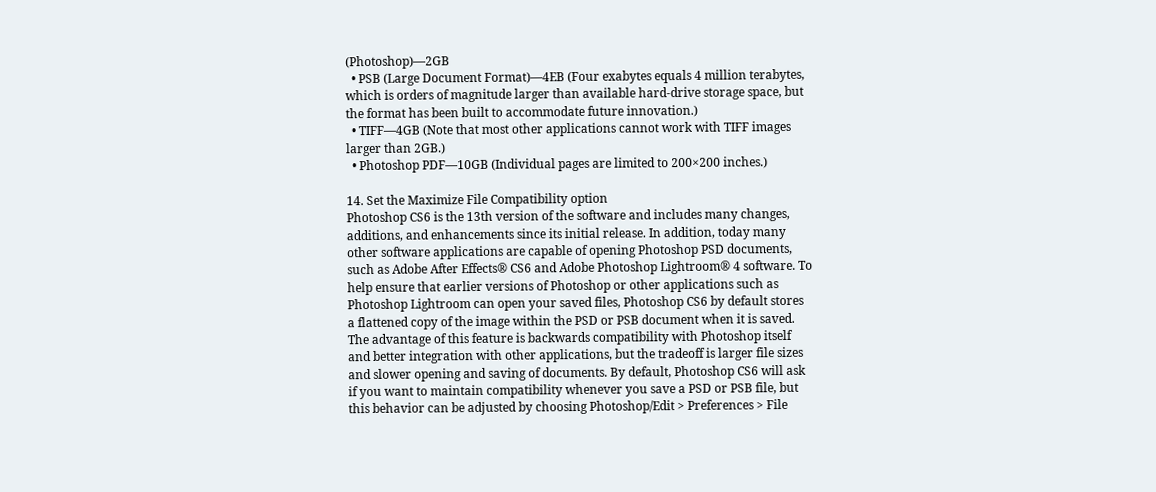(Photoshop)—2GB
  • PSB (Large Document Format)—4EB (Four exabytes equals 4 million terabytes, which is orders of magnitude larger than available hard-drive storage space, but the format has been built to accommodate future innovation.)
  • TIFF—4GB (Note that most other applications cannot work with TIFF images larger than 2GB.)
  • Photoshop PDF—10GB (Individual pages are limited to 200×200 inches.)

14. Set the Maximize File Compatibility option
Photoshop CS6 is the 13th version of the software and includes many changes, additions, and enhancements since its initial release. In addition, today many other software applications are capable of opening Photoshop PSD documents, such as Adobe After Effects® CS6 and Adobe Photoshop Lightroom® 4 software. To help ensure that earlier versions of Photoshop or other applications such as Photoshop Lightroom can open your saved files, Photoshop CS6 by default stores a flattened copy of the image within the PSD or PSB document when it is saved. The advantage of this feature is backwards compatibility with Photoshop itself and better integration with other applications, but the tradeoff is larger file sizes and slower opening and saving of documents. By default, Photoshop CS6 will ask if you want to maintain compatibility whenever you save a PSD or PSB file, but this behavior can be adjusted by choosing Photoshop/Edit > Preferences > File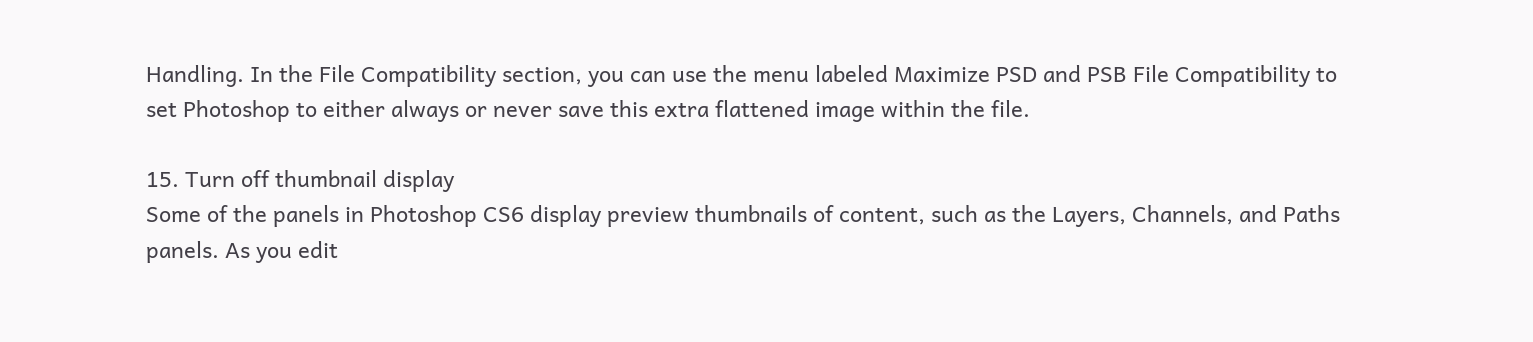Handling. In the File Compatibility section, you can use the menu labeled Maximize PSD and PSB File Compatibility to set Photoshop to either always or never save this extra flattened image within the file.

15. Turn off thumbnail display
Some of the panels in Photoshop CS6 display preview thumbnails of content, such as the Layers, Channels, and Paths panels. As you edit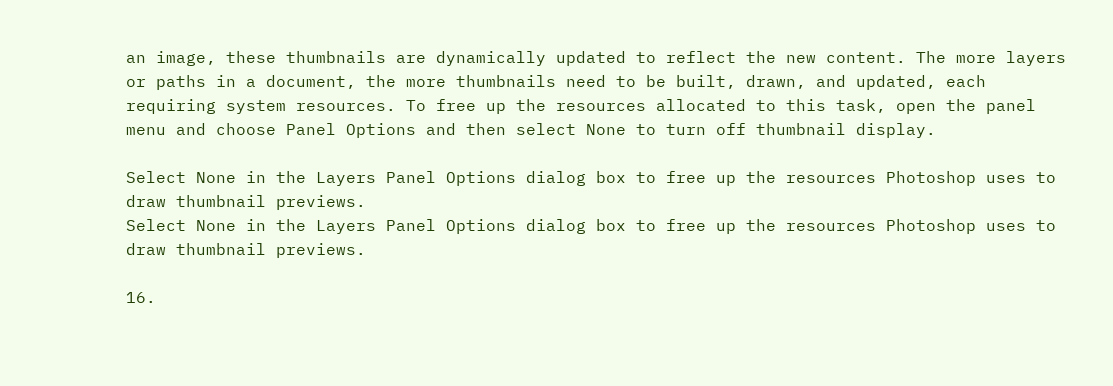an image, these thumbnails are dynamically updated to reflect the new content. The more layers or paths in a document, the more thumbnails need to be built, drawn, and updated, each requiring system resources. To free up the resources allocated to this task, open the panel menu and choose Panel Options and then select None to turn off thumbnail display.

Select None in the Layers Panel Options dialog box to free up the resources Photoshop uses to draw thumbnail previews.
Select None in the Layers Panel Options dialog box to free up the resources Photoshop uses to draw thumbnail previews.

16.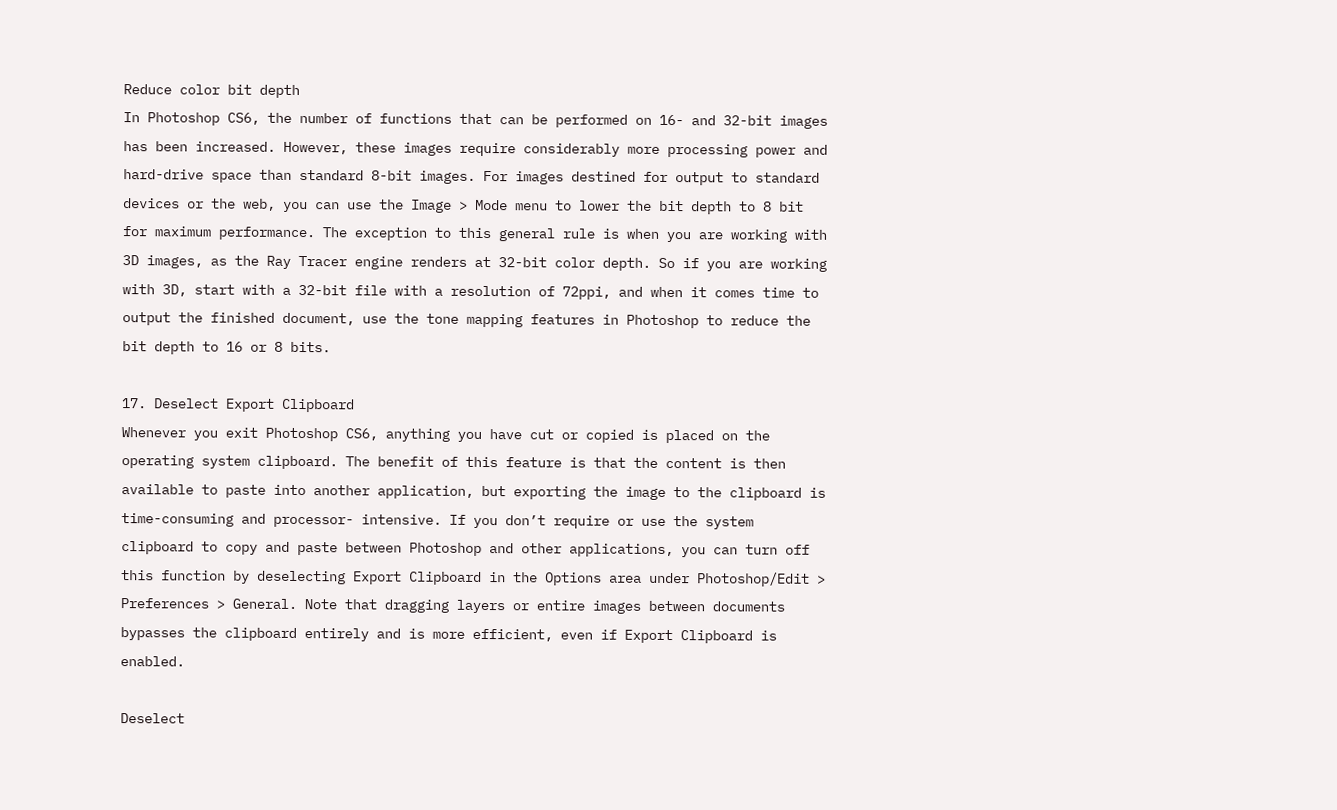Reduce color bit depth
In Photoshop CS6, the number of functions that can be performed on 16- and 32-bit images has been increased. However, these images require considerably more processing power and hard-drive space than standard 8-bit images. For images destined for output to standard devices or the web, you can use the Image > Mode menu to lower the bit depth to 8 bit for maximum performance. The exception to this general rule is when you are working with 3D images, as the Ray Tracer engine renders at 32-bit color depth. So if you are working with 3D, start with a 32-bit file with a resolution of 72ppi, and when it comes time to output the finished document, use the tone mapping features in Photoshop to reduce the bit depth to 16 or 8 bits.

17. Deselect Export Clipboard
Whenever you exit Photoshop CS6, anything you have cut or copied is placed on the operating system clipboard. The benefit of this feature is that the content is then available to paste into another application, but exporting the image to the clipboard is time-consuming and processor- intensive. If you don’t require or use the system clipboard to copy and paste between Photoshop and other applications, you can turn off this function by deselecting Export Clipboard in the Options area under Photoshop/Edit > Preferences > General. Note that dragging layers or entire images between documents bypasses the clipboard entirely and is more efficient, even if Export Clipboard is enabled.

Deselect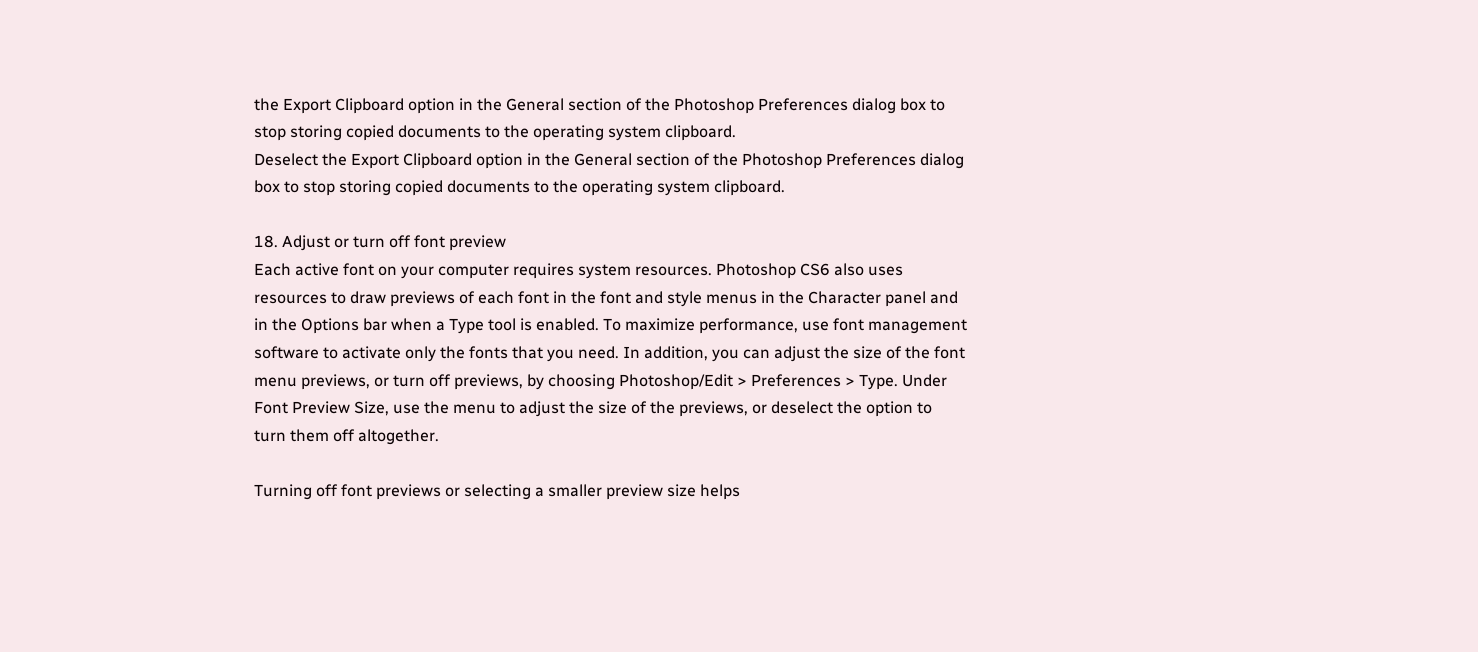the Export Clipboard option in the General section of the Photoshop Preferences dialog box to stop storing copied documents to the operating system clipboard.
Deselect the Export Clipboard option in the General section of the Photoshop Preferences dialog box to stop storing copied documents to the operating system clipboard.

18. Adjust or turn off font preview
Each active font on your computer requires system resources. Photoshop CS6 also uses resources to draw previews of each font in the font and style menus in the Character panel and in the Options bar when a Type tool is enabled. To maximize performance, use font management software to activate only the fonts that you need. In addition, you can adjust the size of the font menu previews, or turn off previews, by choosing Photoshop/Edit > Preferences > Type. Under Font Preview Size, use the menu to adjust the size of the previews, or deselect the option to turn them off altogether.

Turning off font previews or selecting a smaller preview size helps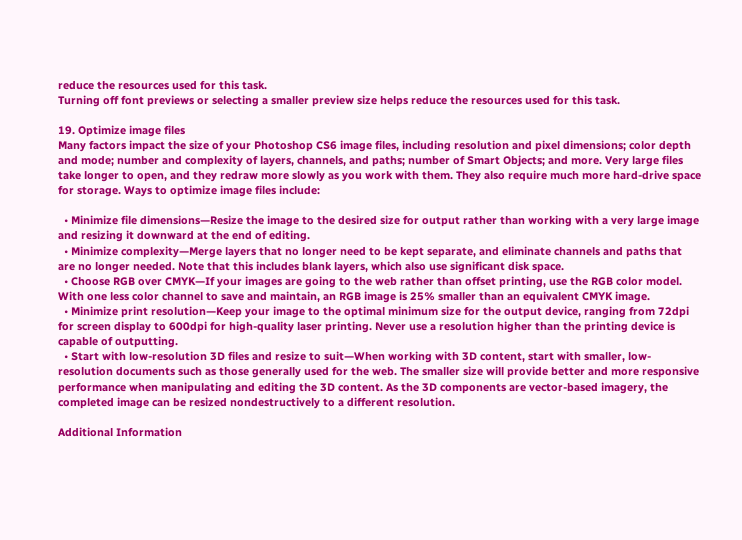reduce the resources used for this task.
Turning off font previews or selecting a smaller preview size helps reduce the resources used for this task.

19. Optimize image files
Many factors impact the size of your Photoshop CS6 image files, including resolution and pixel dimensions; color depth and mode; number and complexity of layers, channels, and paths; number of Smart Objects; and more. Very large files take longer to open, and they redraw more slowly as you work with them. They also require much more hard-drive space for storage. Ways to optimize image files include:

  • Minimize file dimensions—Resize the image to the desired size for output rather than working with a very large image and resizing it downward at the end of editing.
  • Minimize complexity—Merge layers that no longer need to be kept separate, and eliminate channels and paths that are no longer needed. Note that this includes blank layers, which also use significant disk space.
  • Choose RGB over CMYK—If your images are going to the web rather than offset printing, use the RGB color model. With one less color channel to save and maintain, an RGB image is 25% smaller than an equivalent CMYK image.
  • Minimize print resolution—Keep your image to the optimal minimum size for the output device, ranging from 72dpi for screen display to 600dpi for high-quality laser printing. Never use a resolution higher than the printing device is capable of outputting.
  • Start with low-resolution 3D files and resize to suit—When working with 3D content, start with smaller, low-resolution documents such as those generally used for the web. The smaller size will provide better and more responsive performance when manipulating and editing the 3D content. As the 3D components are vector-based imagery, the completed image can be resized nondestructively to a different resolution.

Additional Information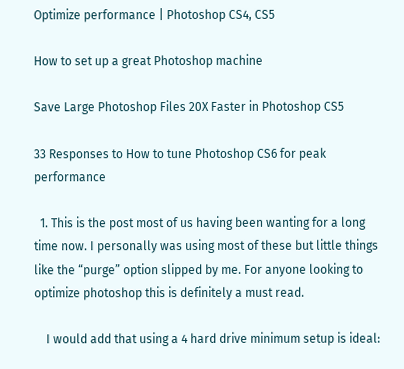Optimize performance | Photoshop CS4, CS5

How to set up a great Photoshop machine

Save Large Photoshop Files 20X Faster in Photoshop CS5

33 Responses to How to tune Photoshop CS6 for peak performance

  1. This is the post most of us having been wanting for a long time now. I personally was using most of these but little things like the “purge” option slipped by me. For anyone looking to optimize photoshop this is definitely a must read.

    I would add that using a 4 hard drive minimum setup is ideal: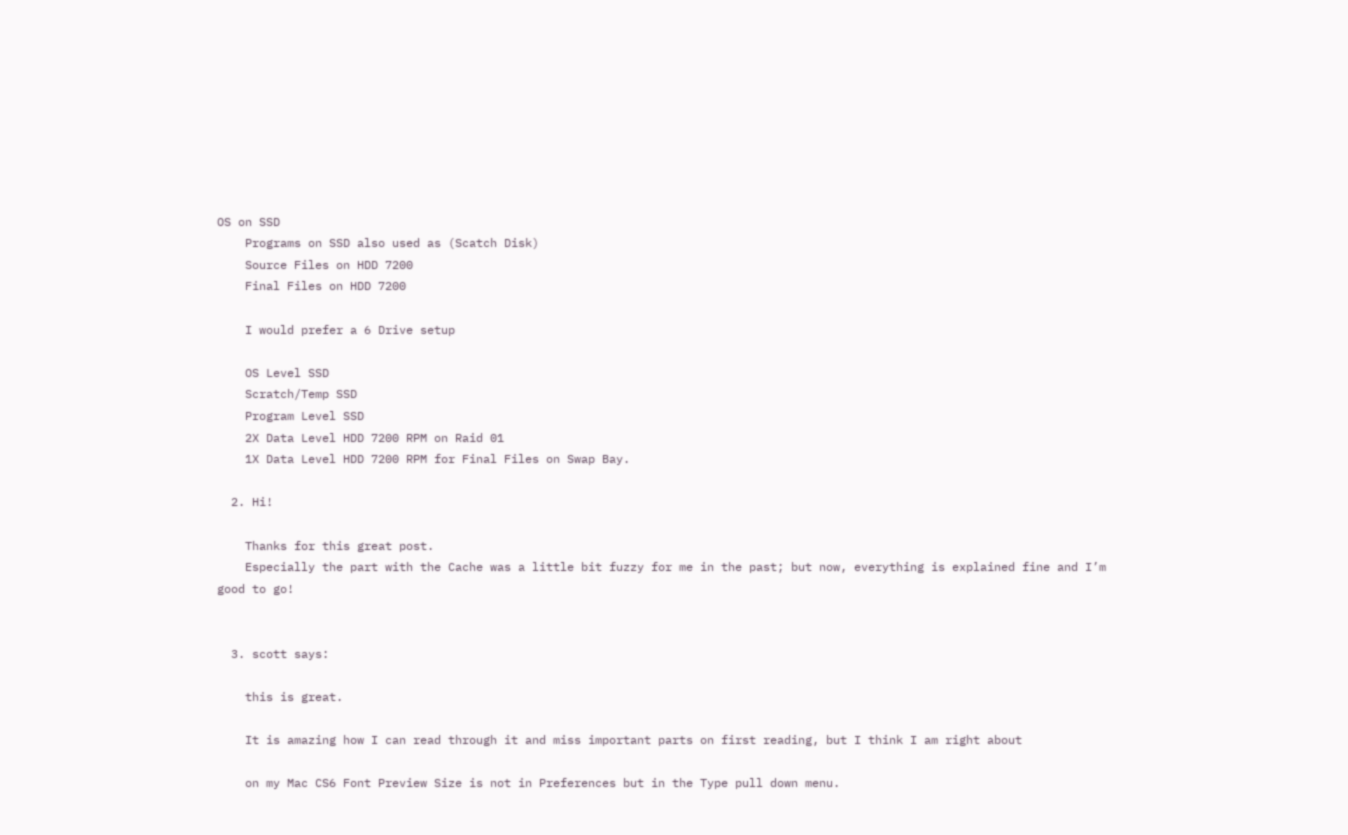OS on SSD
    Programs on SSD also used as (Scatch Disk)
    Source Files on HDD 7200
    Final Files on HDD 7200

    I would prefer a 6 Drive setup

    OS Level SSD
    Scratch/Temp SSD
    Program Level SSD
    2X Data Level HDD 7200 RPM on Raid 01
    1X Data Level HDD 7200 RPM for Final Files on Swap Bay.

  2. Hi!

    Thanks for this great post.
    Especially the part with the Cache was a little bit fuzzy for me in the past; but now, everything is explained fine and I’m good to go!


  3. scott says:

    this is great.

    It is amazing how I can read through it and miss important parts on first reading, but I think I am right about

    on my Mac CS6 Font Preview Size is not in Preferences but in the Type pull down menu.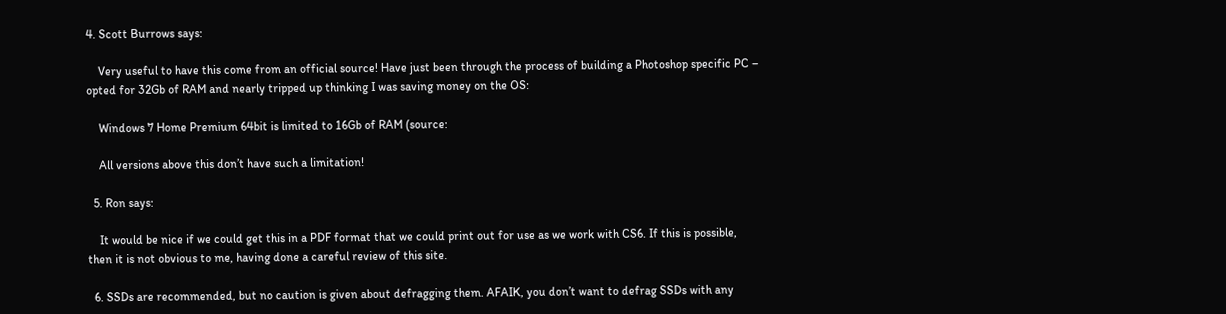4. Scott Burrows says:

    Very useful to have this come from an official source! Have just been through the process of building a Photoshop specific PC – opted for 32Gb of RAM and nearly tripped up thinking I was saving money on the OS:

    Windows 7 Home Premium 64bit is limited to 16Gb of RAM (source:

    All versions above this don’t have such a limitation!

  5. Ron says:

    It would be nice if we could get this in a PDF format that we could print out for use as we work with CS6. If this is possible, then it is not obvious to me, having done a careful review of this site.

  6. SSDs are recommended, but no caution is given about defragging them. AFAIK, you don’t want to defrag SSDs with any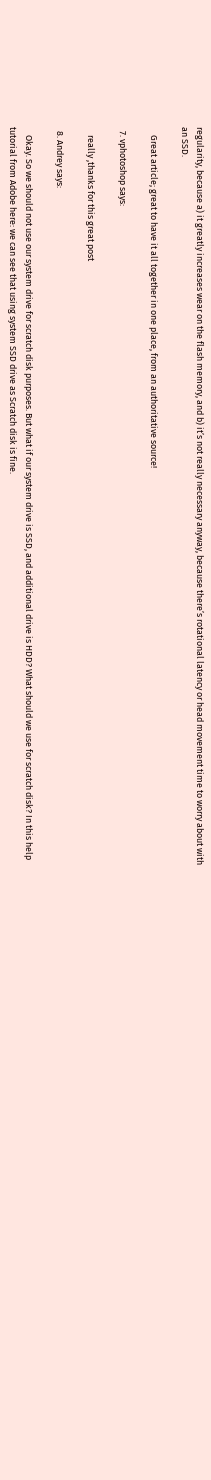regularity, because a) it greatly increases wear on the flash memory, and b) it’s not really necessary anyway, because there’s rotational latency or head movement time to worry about with an SSD.

    Great article; great to have it all together in one place, from an authoritative source!

  7. vphotoshop says:

    really ,thanks for this great post

  8. Andrey says:

    Okay. So we should not use our system drive for scratch disk purposes. But what if our system drive is SSD, and additional drive is HDD? What should we use for scratch disk? In this help tutorial from Adobe here: we can see that using system SSD drive as Scratch disk is fine.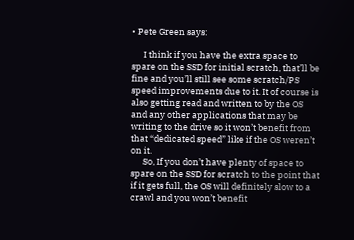• Pete Green says:

      I think if you have the extra space to spare on the SSD for initial scratch, that’ll be fine and you’ll still see some scratch/PS speed improvements due to it. It of course is also getting read and written to by the OS and any other applications that may be writing to the drive so it won’t benefit from that “dedicated speed” like if the OS weren’t on it.
      So, If you don’t have plenty of space to spare on the SSD for scratch to the point that if it gets full, the OS will definitely slow to a crawl and you won’t benefit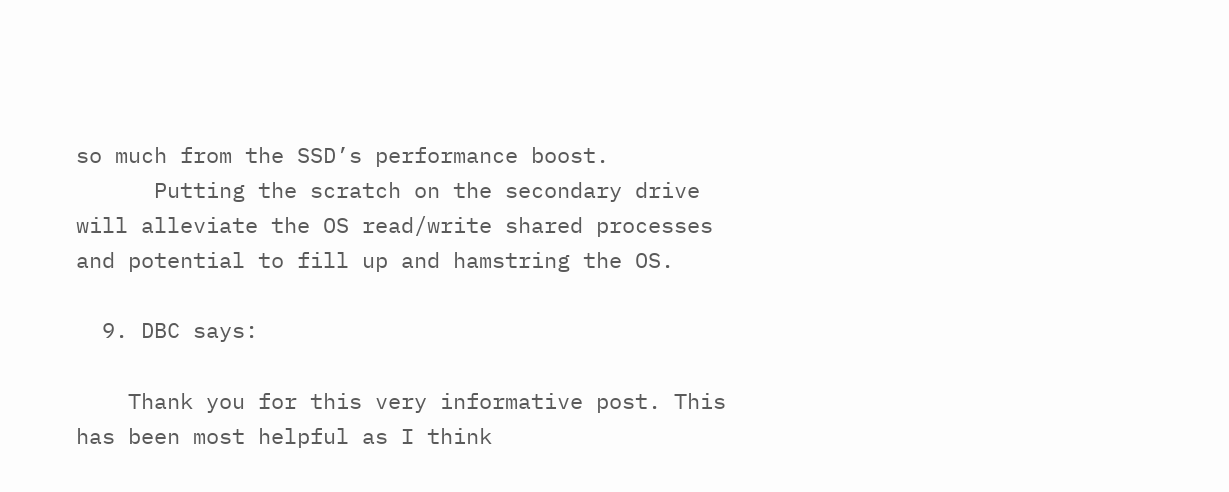so much from the SSD’s performance boost.
      Putting the scratch on the secondary drive will alleviate the OS read/write shared processes and potential to fill up and hamstring the OS.

  9. DBC says:

    Thank you for this very informative post. This has been most helpful as I think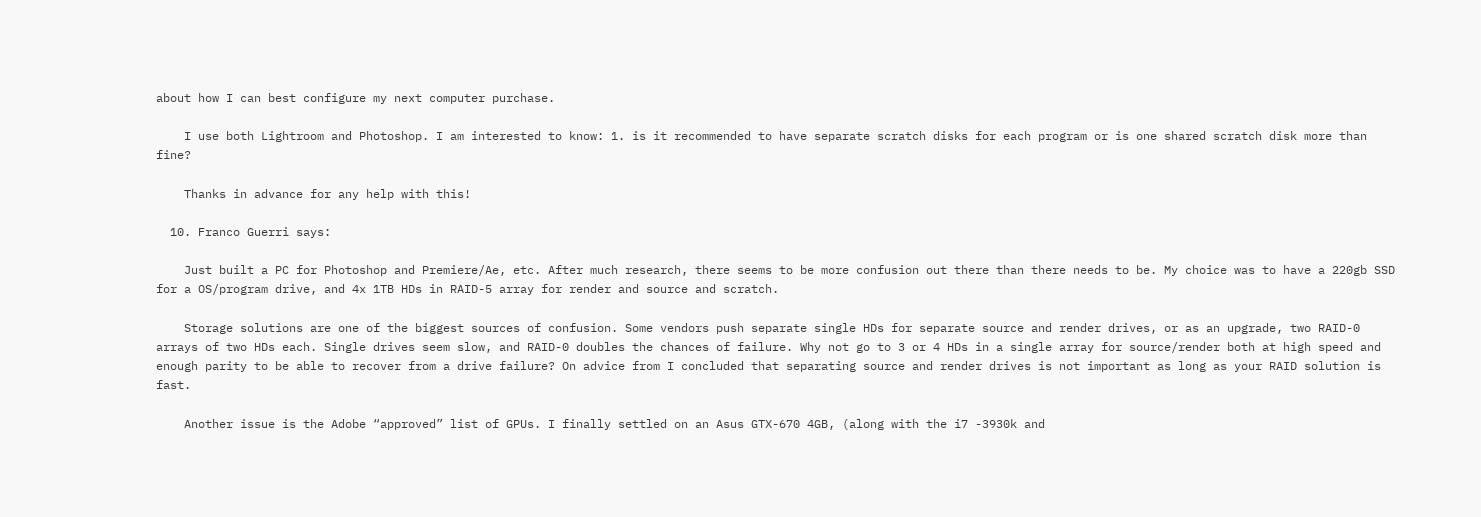about how I can best configure my next computer purchase.

    I use both Lightroom and Photoshop. I am interested to know: 1. is it recommended to have separate scratch disks for each program or is one shared scratch disk more than fine?

    Thanks in advance for any help with this!

  10. Franco Guerri says:

    Just built a PC for Photoshop and Premiere/Ae, etc. After much research, there seems to be more confusion out there than there needs to be. My choice was to have a 220gb SSD for a OS/program drive, and 4x 1TB HDs in RAID-5 array for render and source and scratch.

    Storage solutions are one of the biggest sources of confusion. Some vendors push separate single HDs for separate source and render drives, or as an upgrade, two RAID-0 arrays of two HDs each. Single drives seem slow, and RAID-0 doubles the chances of failure. Why not go to 3 or 4 HDs in a single array for source/render both at high speed and enough parity to be able to recover from a drive failure? On advice from I concluded that separating source and render drives is not important as long as your RAID solution is fast.

    Another issue is the Adobe “approved” list of GPUs. I finally settled on an Asus GTX-670 4GB, (along with the i7 -3930k and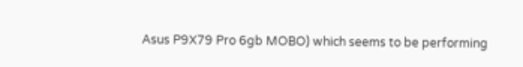Asus P9X79 Pro 6gb MOBO) which seems to be performing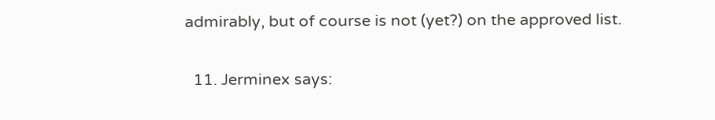admirably, but of course is not (yet?) on the approved list.

  11. Jerminex says: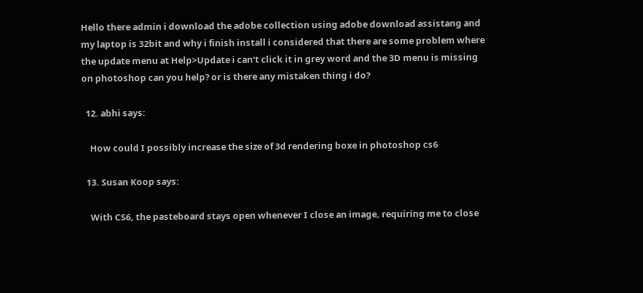Hello there admin i download the adobe collection using adobe download assistang and my laptop is 32bit and why i finish install i considered that there are some problem where the update menu at Help>Update i can’t click it in grey word and the 3D menu is missing on photoshop can you help? or is there any mistaken thing i do?

  12. abhi says:

    How could I possibly increase the size of 3d rendering boxe in photoshop cs6

  13. Susan Koop says:

    With CS6, the pasteboard stays open whenever I close an image, requiring me to close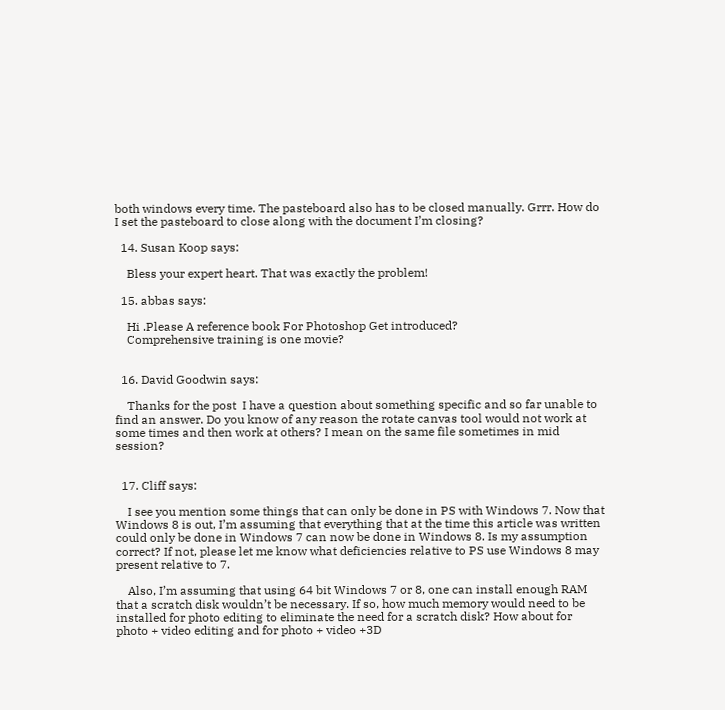both windows every time. The pasteboard also has to be closed manually. Grrr. How do I set the pasteboard to close along with the document I’m closing?

  14. Susan Koop says:

    Bless your expert heart. That was exactly the problem!

  15. abbas says:

    Hi .Please A reference book For Photoshop Get introduced?
    Comprehensive training is one movie?


  16. David Goodwin says:

    Thanks for the post  I have a question about something specific and so far unable to find an answer. Do you know of any reason the rotate canvas tool would not work at some times and then work at others? I mean on the same file sometimes in mid session?


  17. Cliff says:

    I see you mention some things that can only be done in PS with Windows 7. Now that Windows 8 is out, I’m assuming that everything that at the time this article was written could only be done in Windows 7 can now be done in Windows 8. Is my assumption correct? If not, please let me know what deficiencies relative to PS use Windows 8 may present relative to 7.

    Also, I’m assuming that using 64 bit Windows 7 or 8, one can install enough RAM that a scratch disk wouldn’t be necessary. If so, how much memory would need to be installed for photo editing to eliminate the need for a scratch disk? How about for photo + video editing and for photo + video +3D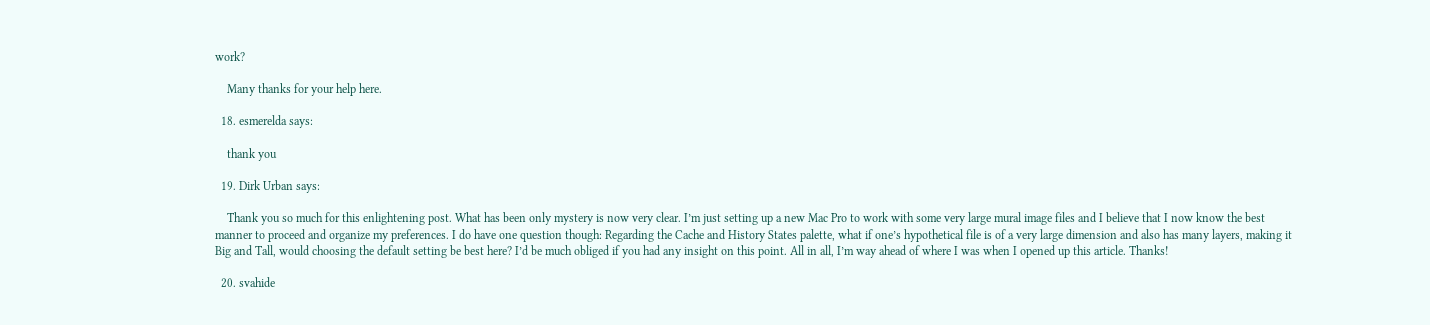work?

    Many thanks for your help here.

  18. esmerelda says:

    thank you

  19. Dirk Urban says:

    Thank you so much for this enlightening post. What has been only mystery is now very clear. I’m just setting up a new Mac Pro to work with some very large mural image files and I believe that I now know the best manner to proceed and organize my preferences. I do have one question though: Regarding the Cache and History States palette, what if one’s hypothetical file is of a very large dimension and also has many layers, making it Big and Tall, would choosing the default setting be best here? I’d be much obliged if you had any insight on this point. All in all, I’m way ahead of where I was when I opened up this article. Thanks!

  20. svahide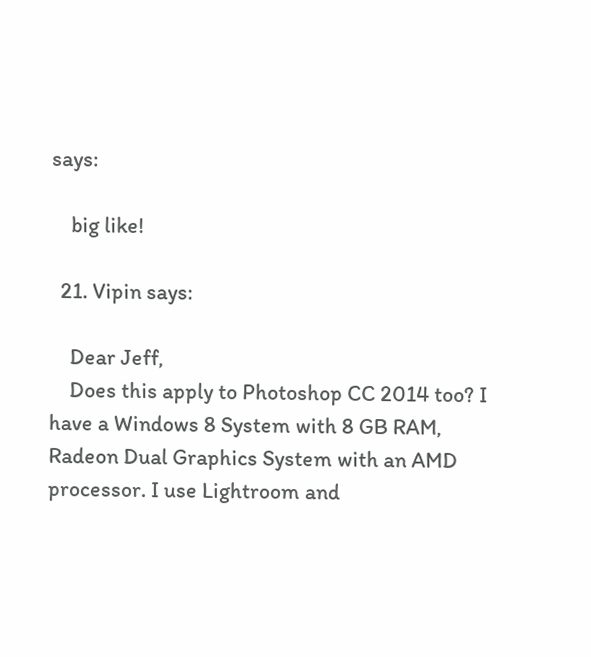says:

    big like!

  21. Vipin says:

    Dear Jeff,
    Does this apply to Photoshop CC 2014 too? I have a Windows 8 System with 8 GB RAM, Radeon Dual Graphics System with an AMD processor. I use Lightroom and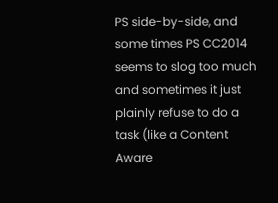PS side-by-side, and some times PS CC2014 seems to slog too much and sometimes it just plainly refuse to do a task (like a Content Aware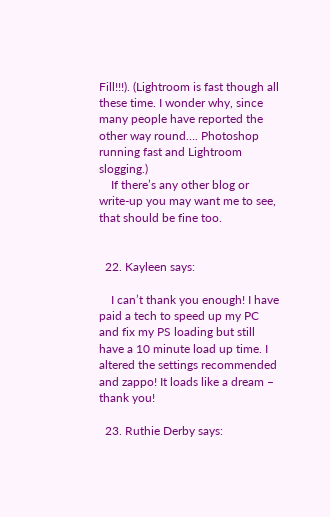Fill!!!). (Lightroom is fast though all these time. I wonder why, since many people have reported the other way round…. Photoshop running fast and Lightroom slogging.)
    If there’s any other blog or write-up you may want me to see, that should be fine too.


  22. Kayleen says:

    I can’t thank you enough! I have paid a tech to speed up my PC and fix my PS loading but still have a 10 minute load up time. I altered the settings recommended and zappo! It loads like a dream – thank you!

  23. Ruthie Derby says: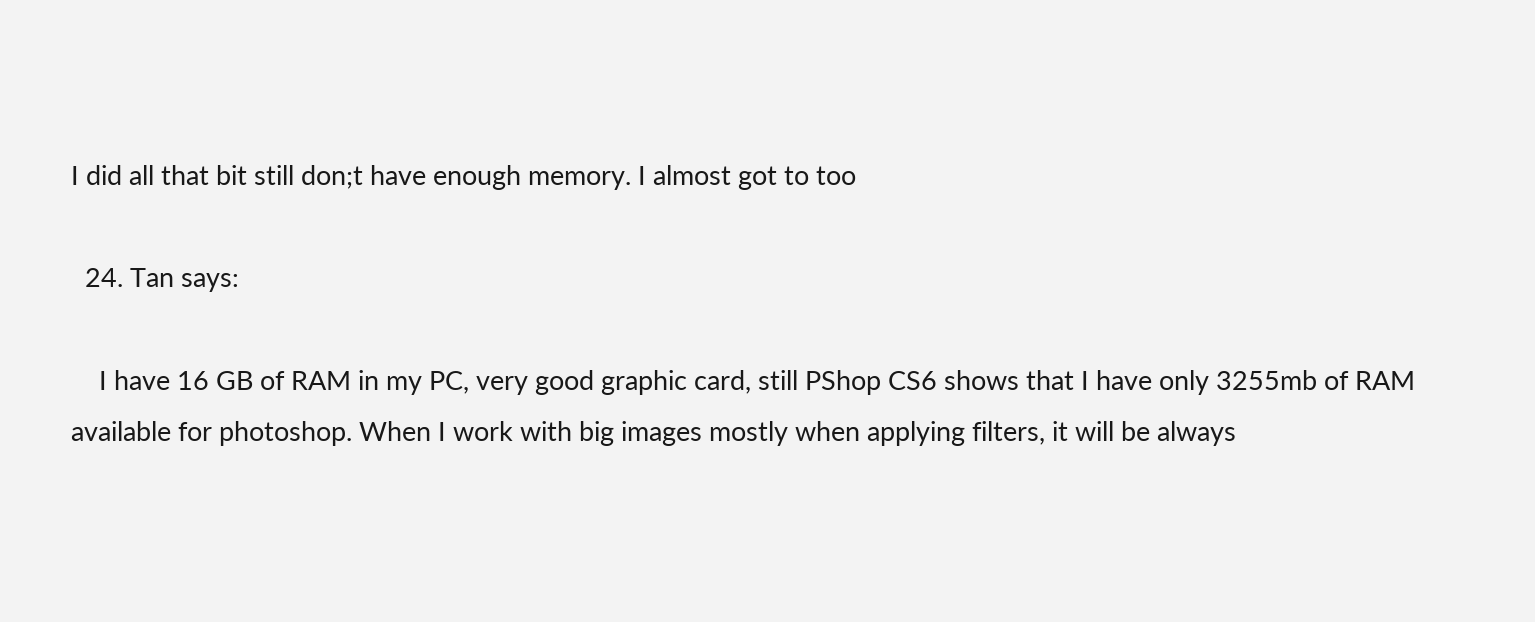I did all that bit still don;t have enough memory. I almost got to too

  24. Tan says:

    I have 16 GB of RAM in my PC, very good graphic card, still PShop CS6 shows that I have only 3255mb of RAM available for photoshop. When I work with big images mostly when applying filters, it will be always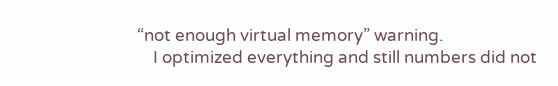“not enough virtual memory” warning.
    I optimized everything and still numbers did not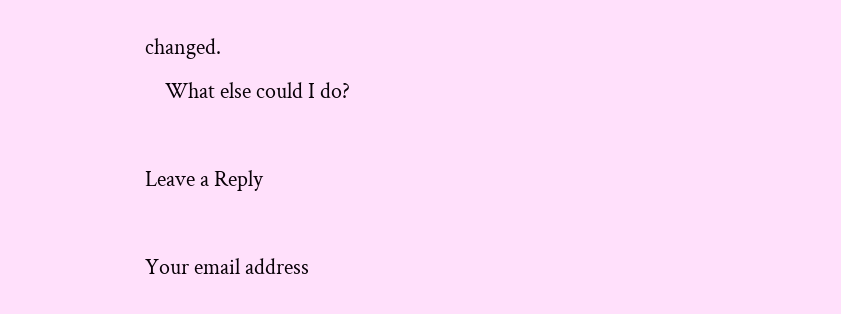changed.
    What else could I do?

Leave a Reply

Your email address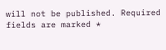will not be published. Required fields are marked *